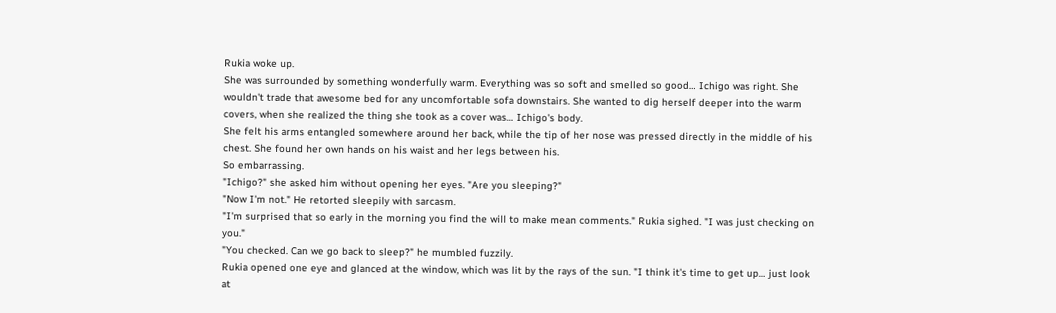Rukia woke up.
She was surrounded by something wonderfully warm. Everything was so soft and smelled so good… Ichigo was right. She wouldn't trade that awesome bed for any uncomfortable sofa downstairs. She wanted to dig herself deeper into the warm covers, when she realized the thing she took as a cover was… Ichigo's body.
She felt his arms entangled somewhere around her back, while the tip of her nose was pressed directly in the middle of his chest. She found her own hands on his waist and her legs between his.
So embarrassing.
"Ichigo?" she asked him without opening her eyes. "Are you sleeping?"
"Now I'm not." He retorted sleepily with sarcasm.
"I'm surprised that so early in the morning you find the will to make mean comments." Rukia sighed. "I was just checking on you."
"You checked. Can we go back to sleep?" he mumbled fuzzily.
Rukia opened one eye and glanced at the window, which was lit by the rays of the sun. "I think it's time to get up… just look at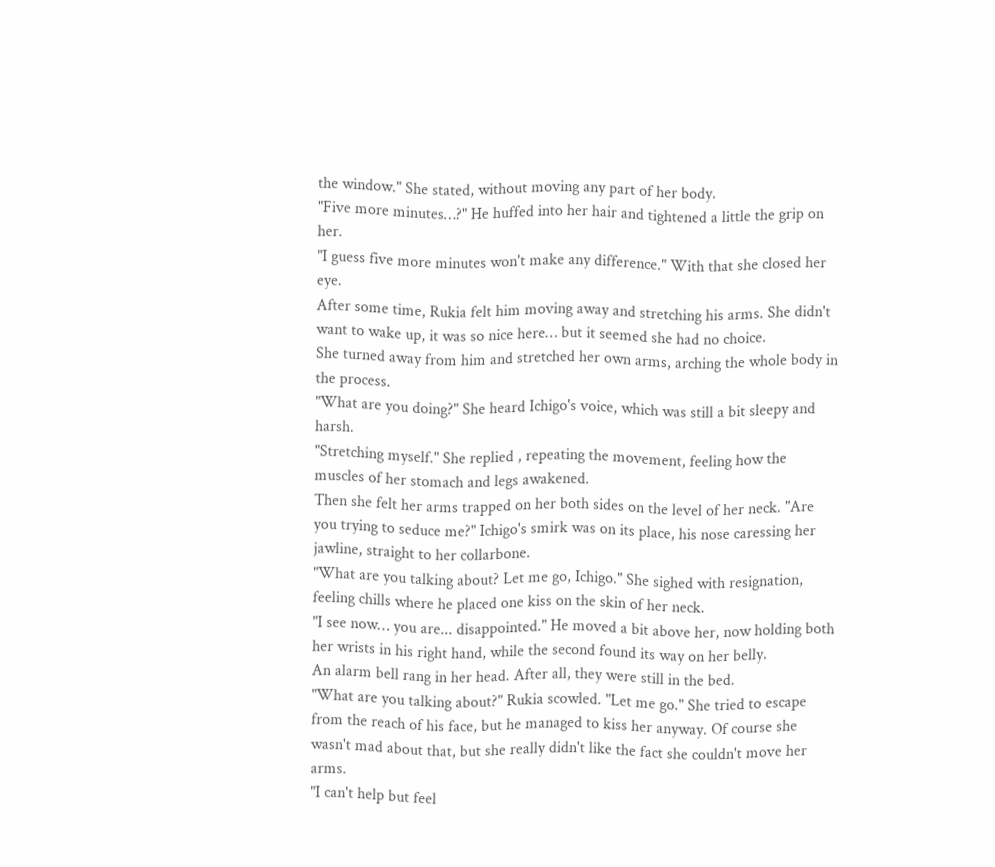the window." She stated, without moving any part of her body.
"Five more minutes…?" He huffed into her hair and tightened a little the grip on her.
"I guess five more minutes won't make any difference." With that she closed her eye.
After some time, Rukia felt him moving away and stretching his arms. She didn't want to wake up, it was so nice here… but it seemed she had no choice.
She turned away from him and stretched her own arms, arching the whole body in the process.
"What are you doing?" She heard Ichigo's voice, which was still a bit sleepy and harsh.
"Stretching myself." She replied , repeating the movement, feeling how the muscles of her stomach and legs awakened.
Then she felt her arms trapped on her both sides on the level of her neck. "Are you trying to seduce me?" Ichigo's smirk was on its place, his nose caressing her jawline, straight to her collarbone.
"What are you talking about? Let me go, Ichigo." She sighed with resignation, feeling chills where he placed one kiss on the skin of her neck.
"I see now… you are... disappointed." He moved a bit above her, now holding both her wrists in his right hand, while the second found its way on her belly.
An alarm bell rang in her head. After all, they were still in the bed.
"What are you talking about?" Rukia scowled. "Let me go." She tried to escape from the reach of his face, but he managed to kiss her anyway. Of course she wasn't mad about that, but she really didn't like the fact she couldn't move her arms.
"I can't help but feel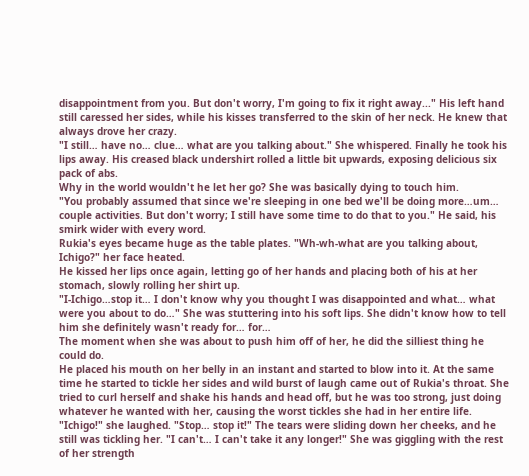disappointment from you. But don't worry, I'm going to fix it right away..." His left hand still caressed her sides, while his kisses transferred to the skin of her neck. He knew that always drove her crazy.
"I still… have no… clue… what are you talking about." She whispered. Finally he took his lips away. His creased black undershirt rolled a little bit upwards, exposing delicious six pack of abs.
Why in the world wouldn't he let her go? She was basically dying to touch him.
"You probably assumed that since we're sleeping in one bed we'll be doing more…um… couple activities. But don't worry; I still have some time to do that to you." He said, his smirk wider with every word.
Rukia's eyes became huge as the table plates. "Wh-wh-what are you talking about, Ichigo?" her face heated.
He kissed her lips once again, letting go of her hands and placing both of his at her stomach, slowly rolling her shirt up.
"I-Ichigo…stop it… I don't know why you thought I was disappointed and what… what were you about to do…" She was stuttering into his soft lips. She didn't know how to tell him she definitely wasn't ready for… for…
The moment when she was about to push him off of her, he did the silliest thing he could do.
He placed his mouth on her belly in an instant and started to blow into it. At the same time he started to tickle her sides and wild burst of laugh came out of Rukia's throat. She tried to curl herself and shake his hands and head off, but he was too strong, just doing whatever he wanted with her, causing the worst tickles she had in her entire life.
"Ichigo!" she laughed. "Stop… stop it!" The tears were sliding down her cheeks, and he still was tickling her. "I can't… I can't take it any longer!" She was giggling with the rest of her strength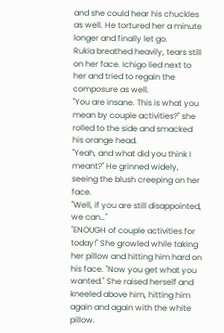and she could hear his chuckles as well. He tortured her a minute longer and finally let go.
Rukia breathed heavily, tears still on her face. Ichigo lied next to her and tried to regain the composure as well.
"You are insane. This is what you mean by couple activities?" she rolled to the side and smacked his orange head.
"Yeah, and what did you think I meant?" He grinned widely, seeing the blush creeping on her face.
"Well, if you are still disappointed, we can…"
"ENOUGH of couple activities for today!" She growled while taking her pillow and hitting him hard on his face. "Now you get what you wanted." She raised herself and kneeled above him, hitting him again and again with the white pillow.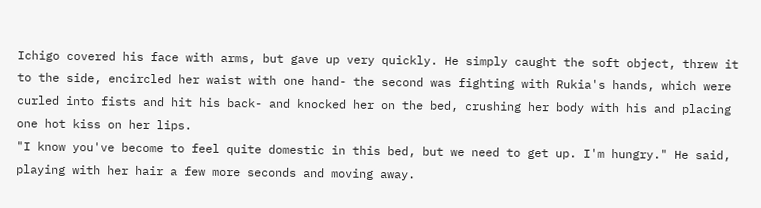Ichigo covered his face with arms, but gave up very quickly. He simply caught the soft object, threw it to the side, encircled her waist with one hand- the second was fighting with Rukia's hands, which were curled into fists and hit his back- and knocked her on the bed, crushing her body with his and placing one hot kiss on her lips.
"I know you've become to feel quite domestic in this bed, but we need to get up. I'm hungry." He said, playing with her hair a few more seconds and moving away.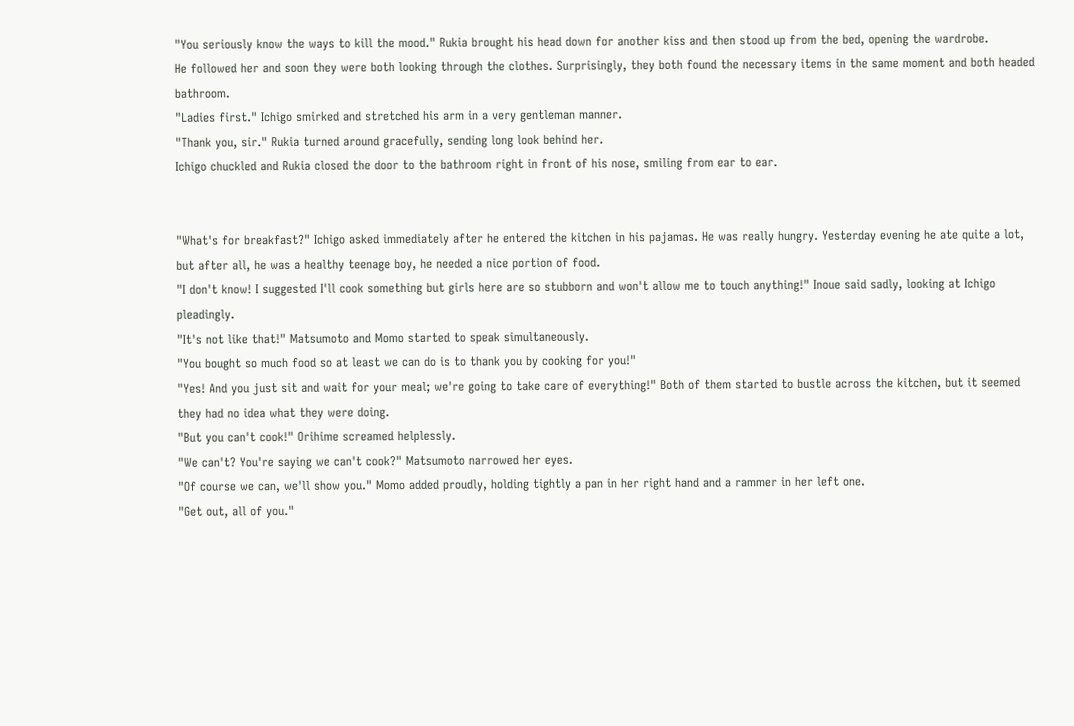"You seriously know the ways to kill the mood." Rukia brought his head down for another kiss and then stood up from the bed, opening the wardrobe.
He followed her and soon they were both looking through the clothes. Surprisingly, they both found the necessary items in the same moment and both headed bathroom.
"Ladies first." Ichigo smirked and stretched his arm in a very gentleman manner.
"Thank you, sir." Rukia turned around gracefully, sending long look behind her.
Ichigo chuckled and Rukia closed the door to the bathroom right in front of his nose, smiling from ear to ear.


"What's for breakfast?" Ichigo asked immediately after he entered the kitchen in his pajamas. He was really hungry. Yesterday evening he ate quite a lot, but after all, he was a healthy teenage boy, he needed a nice portion of food.
"I don't know! I suggested I'll cook something but girls here are so stubborn and won't allow me to touch anything!" Inoue said sadly, looking at Ichigo pleadingly.
"It's not like that!" Matsumoto and Momo started to speak simultaneously.
"You bought so much food so at least we can do is to thank you by cooking for you!"
"Yes! And you just sit and wait for your meal; we're going to take care of everything!" Both of them started to bustle across the kitchen, but it seemed they had no idea what they were doing.
"But you can't cook!" Orihime screamed helplessly.
"We can't? You're saying we can't cook?" Matsumoto narrowed her eyes.
"Of course we can, we'll show you." Momo added proudly, holding tightly a pan in her right hand and a rammer in her left one.
"Get out, all of you."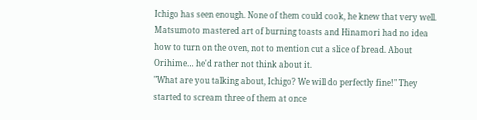Ichigo has seen enough. None of them could cook, he knew that very well. Matsumoto mastered art of burning toasts and Hinamori had no idea how to turn on the oven, not to mention cut a slice of bread. About Orihime… he'd rather not think about it.
"What are you talking about, Ichigo? We will do perfectly fine!" They started to scream three of them at once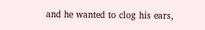and he wanted to clog his ears,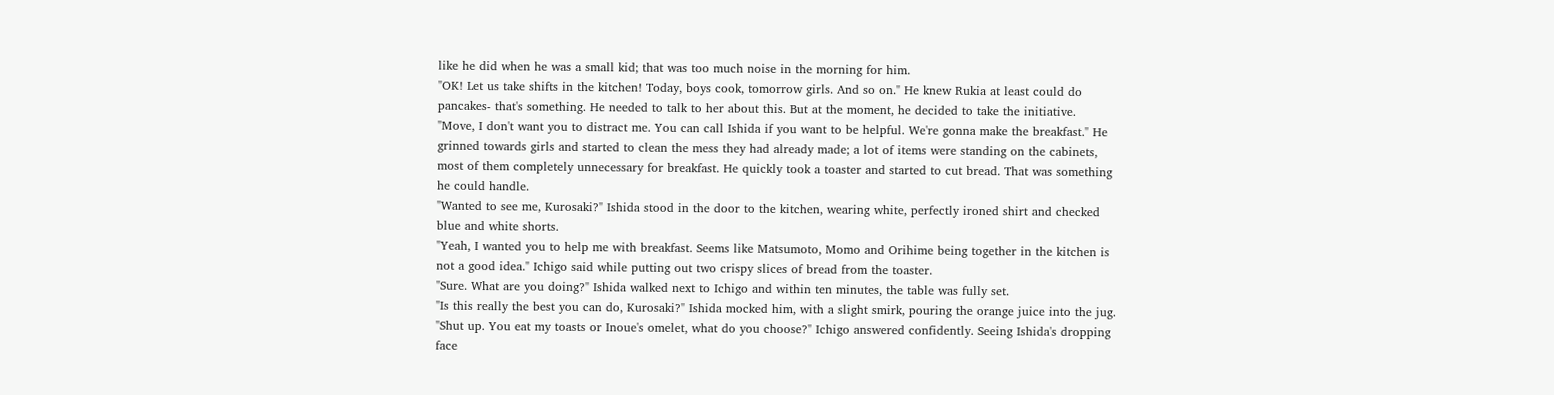like he did when he was a small kid; that was too much noise in the morning for him.
"OK! Let us take shifts in the kitchen! Today, boys cook, tomorrow girls. And so on." He knew Rukia at least could do pancakes- that's something. He needed to talk to her about this. But at the moment, he decided to take the initiative.
"Move, I don't want you to distract me. You can call Ishida if you want to be helpful. We're gonna make the breakfast." He grinned towards girls and started to clean the mess they had already made; a lot of items were standing on the cabinets, most of them completely unnecessary for breakfast. He quickly took a toaster and started to cut bread. That was something he could handle.
"Wanted to see me, Kurosaki?" Ishida stood in the door to the kitchen, wearing white, perfectly ironed shirt and checked blue and white shorts.
"Yeah, I wanted you to help me with breakfast. Seems like Matsumoto, Momo and Orihime being together in the kitchen is not a good idea." Ichigo said while putting out two crispy slices of bread from the toaster.
"Sure. What are you doing?" Ishida walked next to Ichigo and within ten minutes, the table was fully set.
"Is this really the best you can do, Kurosaki?" Ishida mocked him, with a slight smirk, pouring the orange juice into the jug.
"Shut up. You eat my toasts or Inoue's omelet, what do you choose?" Ichigo answered confidently. Seeing Ishida's dropping face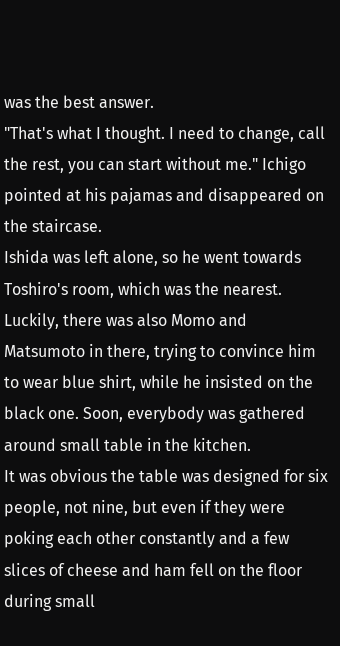was the best answer.
"That's what I thought. I need to change, call the rest, you can start without me." Ichigo pointed at his pajamas and disappeared on the staircase.
Ishida was left alone, so he went towards Toshiro's room, which was the nearest. Luckily, there was also Momo and Matsumoto in there, trying to convince him to wear blue shirt, while he insisted on the black one. Soon, everybody was gathered around small table in the kitchen.
It was obvious the table was designed for six people, not nine, but even if they were poking each other constantly and a few slices of cheese and ham fell on the floor during small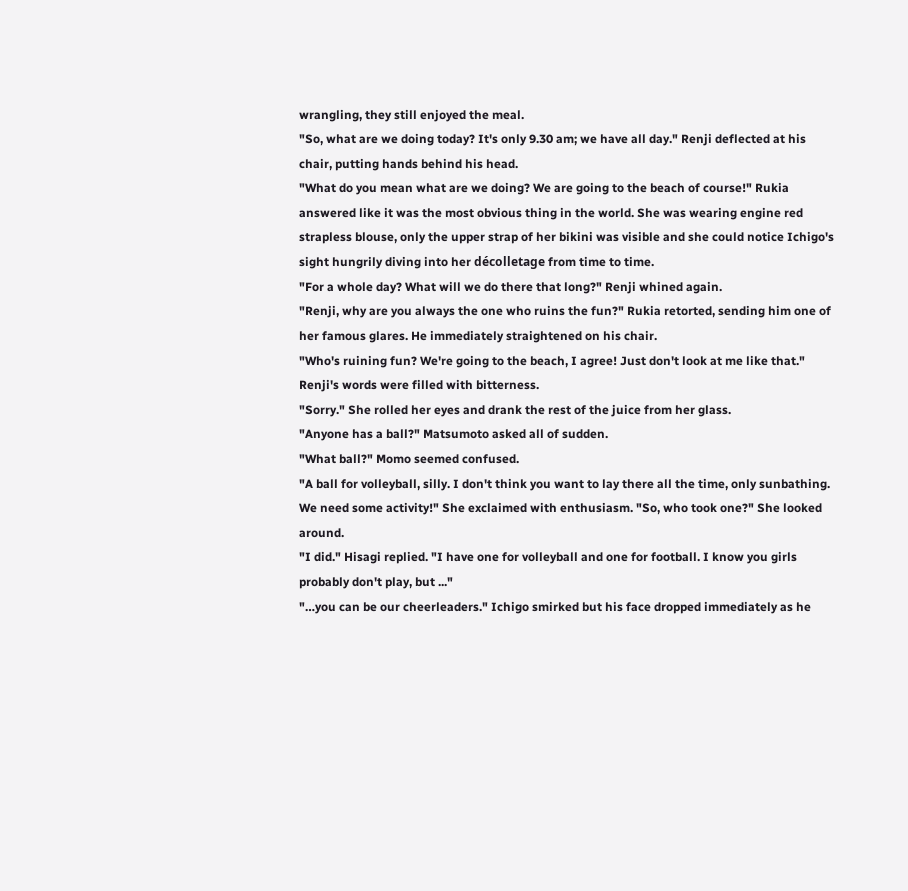wrangling, they still enjoyed the meal.
"So, what are we doing today? It's only 9.30 am; we have all day." Renji deflected at his chair, putting hands behind his head.
"What do you mean what are we doing? We are going to the beach of course!" Rukia answered like it was the most obvious thing in the world. She was wearing engine red strapless blouse, only the upper strap of her bikini was visible and she could notice Ichigo's sight hungrily diving into her décolletage from time to time.
"For a whole day? What will we do there that long?" Renji whined again.
"Renji, why are you always the one who ruins the fun?" Rukia retorted, sending him one of her famous glares. He immediately straightened on his chair.
"Who's ruining fun? We're going to the beach, I agree! Just don't look at me like that." Renji's words were filled with bitterness.
"Sorry." She rolled her eyes and drank the rest of the juice from her glass.
"Anyone has a ball?" Matsumoto asked all of sudden.
"What ball?" Momo seemed confused.
"A ball for volleyball, silly. I don't think you want to lay there all the time, only sunbathing. We need some activity!" She exclaimed with enthusiasm. "So, who took one?" She looked around.
"I did." Hisagi replied. "I have one for volleyball and one for football. I know you girls probably don't play, but ..."
"…you can be our cheerleaders." Ichigo smirked but his face dropped immediately as he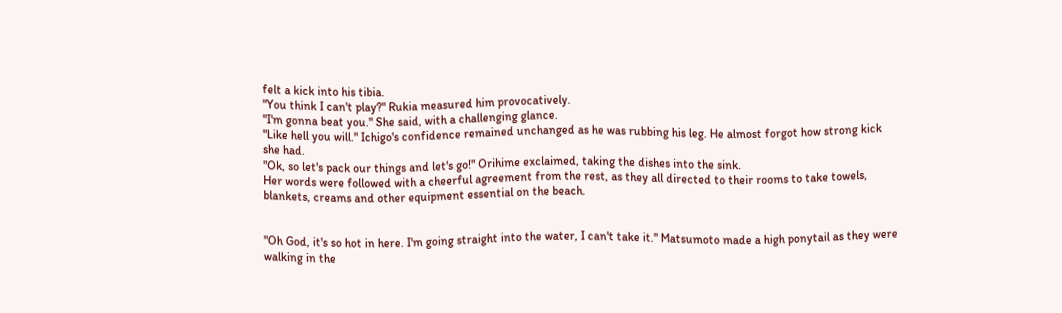felt a kick into his tibia.
"You think I can't play?" Rukia measured him provocatively.
"I'm gonna beat you." She said, with a challenging glance.
"Like hell you will." Ichigo's confidence remained unchanged as he was rubbing his leg. He almost forgot how strong kick she had.
"Ok, so let's pack our things and let's go!" Orihime exclaimed, taking the dishes into the sink.
Her words were followed with a cheerful agreement from the rest, as they all directed to their rooms to take towels, blankets, creams and other equipment essential on the beach.


"Oh God, it's so hot in here. I'm going straight into the water, I can't take it." Matsumoto made a high ponytail as they were walking in the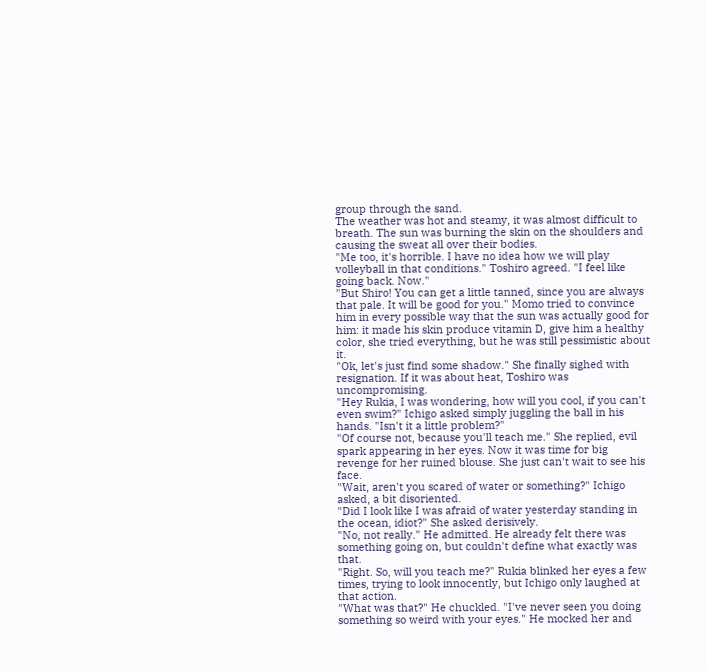group through the sand.
The weather was hot and steamy, it was almost difficult to breath. The sun was burning the skin on the shoulders and causing the sweat all over their bodies.
"Me too, it's horrible. I have no idea how we will play volleyball in that conditions." Toshiro agreed. "I feel like going back. Now."
"But Shiro! You can get a little tanned, since you are always that pale. It will be good for you." Momo tried to convince him in every possible way that the sun was actually good for him: it made his skin produce vitamin D, give him a healthy color, she tried everything, but he was still pessimistic about it.
"Ok, let's just find some shadow." She finally sighed with resignation. If it was about heat, Toshiro was uncompromising.
"Hey Rukia, I was wondering, how will you cool, if you can't even swim?" Ichigo asked simply juggling the ball in his hands. "Isn't it a little problem?"
"Of course not, because you'll teach me." She replied, evil spark appearing in her eyes. Now it was time for big revenge for her ruined blouse. She just can't wait to see his face.
"Wait, aren't you scared of water or something?" Ichigo asked, a bit disoriented.
"Did I look like I was afraid of water yesterday standing in the ocean, idiot?" She asked derisively.
"No, not really." He admitted. He already felt there was something going on, but couldn't define what exactly was that.
"Right. So, will you teach me?" Rukia blinked her eyes a few times, trying to look innocently, but Ichigo only laughed at that action.
"What was that?" He chuckled. "I've never seen you doing something so weird with your eyes." He mocked her and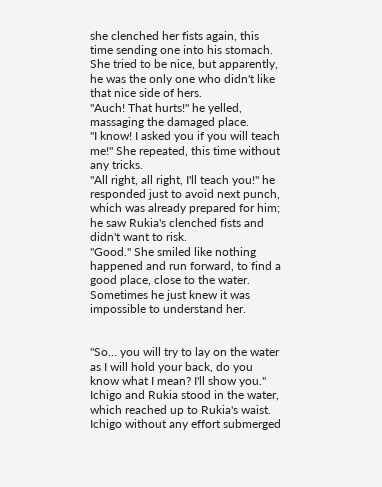she clenched her fists again, this time sending one into his stomach. She tried to be nice, but apparently, he was the only one who didn't like that nice side of hers.
"Auch! That hurts!" he yelled, massaging the damaged place.
"I know! I asked you if you will teach me!" She repeated, this time without any tricks.
"All right, all right, I'll teach you!" he responded just to avoid next punch, which was already prepared for him; he saw Rukia's clenched fists and didn't want to risk.
"Good." She smiled like nothing happened and run forward, to find a good place, close to the water.
Sometimes he just knew it was impossible to understand her.


"So… you will try to lay on the water as I will hold your back, do you know what I mean? I'll show you." Ichigo and Rukia stood in the water, which reached up to Rukia's waist. Ichigo without any effort submerged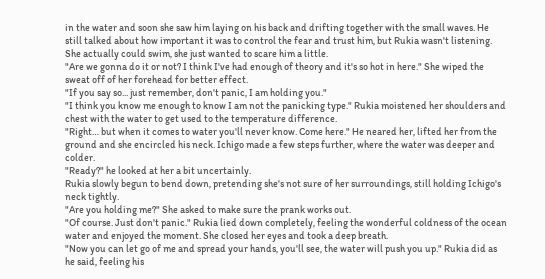in the water and soon she saw him laying on his back and drifting together with the small waves. He still talked about how important it was to control the fear and trust him, but Rukia wasn't listening.
She actually could swim, she just wanted to scare him a little.
"Are we gonna do it or not? I think I've had enough of theory and it's so hot in here." She wiped the sweat off of her forehead for better effect.
"If you say so... just remember, don't panic, I am holding you."
"I think you know me enough to know I am not the panicking type." Rukia moistened her shoulders and chest with the water to get used to the temperature difference.
"Right… but when it comes to water you'll never know. Come here." He neared her, lifted her from the ground and she encircled his neck. Ichigo made a few steps further, where the water was deeper and colder.
"Ready?" he looked at her a bit uncertainly.
Rukia slowly begun to bend down, pretending she's not sure of her surroundings, still holding Ichigo's neck tightly.
"Are you holding me?" She asked to make sure the prank works out.
"Of course. Just don't panic." Rukia lied down completely, feeling the wonderful coldness of the ocean water and enjoyed the moment. She closed her eyes and took a deep breath.
"Now you can let go of me and spread your hands, you'll see, the water will push you up." Rukia did as he said, feeling his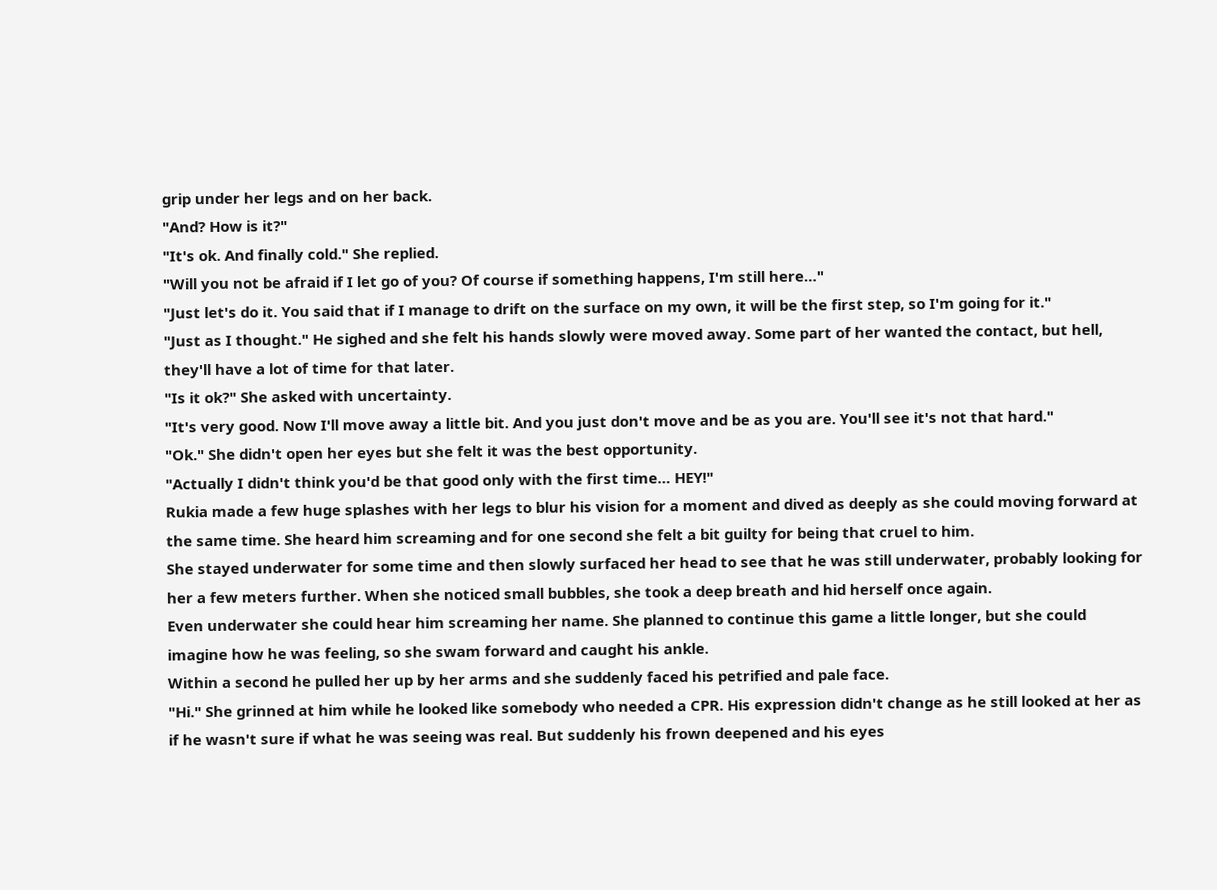grip under her legs and on her back.
"And? How is it?"
"It's ok. And finally cold." She replied.
"Will you not be afraid if I let go of you? Of course if something happens, I'm still here…"
"Just let's do it. You said that if I manage to drift on the surface on my own, it will be the first step, so I'm going for it."
"Just as I thought." He sighed and she felt his hands slowly were moved away. Some part of her wanted the contact, but hell, they'll have a lot of time for that later.
"Is it ok?" She asked with uncertainty.
"It's very good. Now I'll move away a little bit. And you just don't move and be as you are. You'll see it's not that hard."
"Ok." She didn't open her eyes but she felt it was the best opportunity.
"Actually I didn't think you'd be that good only with the first time… HEY!"
Rukia made a few huge splashes with her legs to blur his vision for a moment and dived as deeply as she could moving forward at the same time. She heard him screaming and for one second she felt a bit guilty for being that cruel to him.
She stayed underwater for some time and then slowly surfaced her head to see that he was still underwater, probably looking for her a few meters further. When she noticed small bubbles, she took a deep breath and hid herself once again.
Even underwater she could hear him screaming her name. She planned to continue this game a little longer, but she could imagine how he was feeling, so she swam forward and caught his ankle.
Within a second he pulled her up by her arms and she suddenly faced his petrified and pale face.
"Hi." She grinned at him while he looked like somebody who needed a CPR. His expression didn't change as he still looked at her as if he wasn't sure if what he was seeing was real. But suddenly his frown deepened and his eyes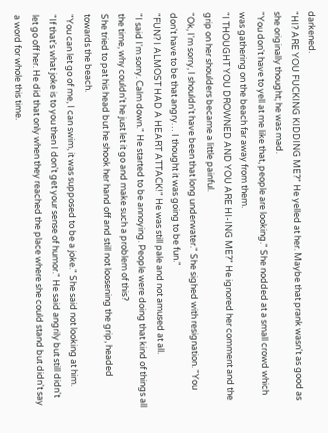darkened.
"HI? ARE YOU FUCKING KIDDING ME?" He yelled at her. Maybe that prank wasn't as good as she originally thought; he was mad.
"You don't have to yell at me like that, people are looking." She nodded at a small crowd which was gathering on the beach far away from them.
"I THOUGHT YOU DROWNED AND YOU ARE HI-ING ME?" He ignored her comment and the grip on her shoulders became a little painful.
"Ok, I'm sorry, I shouldn't have been that long underwater." She sighed with resignation. "You don't have to be that angry… I thought it was going to be fun."
"FUN? I ALMOST HAD A HEART ATTACK!" He was still pale and not amused at all.
"I said I'm sorry. Calm down." He started to be annoying. People were doing that kind of things all the time, why couldn't he just let it go and make such a problem of this?
She tried to pat his head but he shook her hand off and still not loosening the grip, headed towards the beach.
"You can let go of me, I can swim, it was supposed to be a joke." She said not looking at him.
"If that's what joke is to you then I don't get your sense of humor." He said angrily but still didn't let go off her. He did that only when they reached the place where she could stand but didn't say a word for whole this time.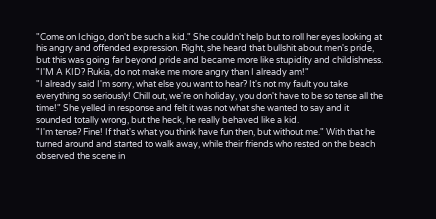"Come on Ichigo, don't be such a kid." She couldn't help but to roll her eyes looking at his angry and offended expression. Right, she heard that bullshit about men's pride, but this was going far beyond pride and became more like stupidity and childishness.
"I'M A KID? Rukia, do not make me more angry than I already am!"
"I already said I'm sorry, what else you want to hear? It's not my fault you take everything so seriously! Chill out, we're on holiday, you don't have to be so tense all the time!" She yelled in response and felt it was not what she wanted to say and it sounded totally wrong, but the heck, he really behaved like a kid.
"I'm tense? Fine! If that's what you think have fun then, but without me." With that he turned around and started to walk away, while their friends who rested on the beach observed the scene in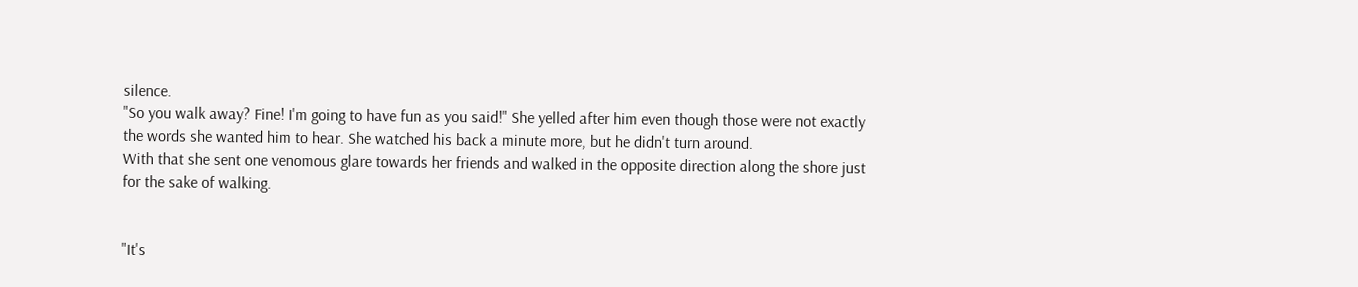silence.
"So you walk away? Fine! I'm going to have fun as you said!" She yelled after him even though those were not exactly the words she wanted him to hear. She watched his back a minute more, but he didn't turn around.
With that she sent one venomous glare towards her friends and walked in the opposite direction along the shore just for the sake of walking.


"It's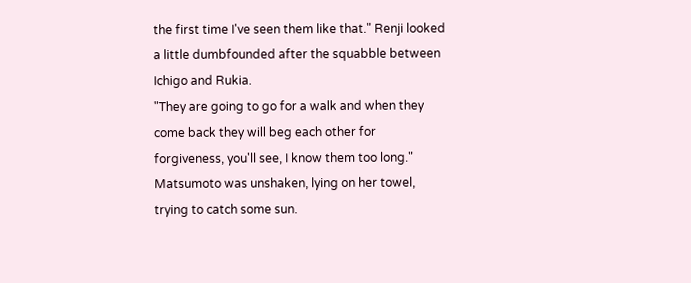the first time I've seen them like that." Renji looked a little dumbfounded after the squabble between Ichigo and Rukia.
"They are going to go for a walk and when they come back they will beg each other for forgiveness, you'll see, I know them too long." Matsumoto was unshaken, lying on her towel, trying to catch some sun.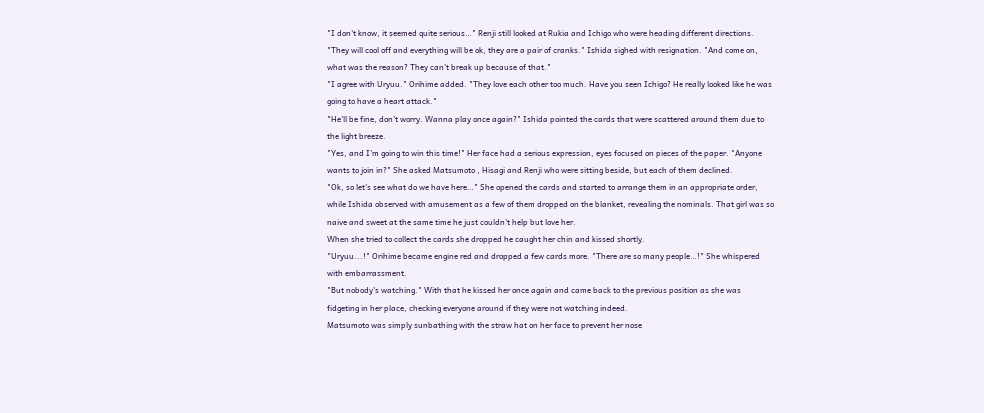"I don't know, it seemed quite serious…" Renji still looked at Rukia and Ichigo who were heading different directions.
"They will cool off and everything will be ok, they are a pair of cranks." Ishida sighed with resignation. "And come on, what was the reason? They can't break up because of that."
"I agree with Uryuu." Orihime added. "They love each other too much. Have you seen Ichigo? He really looked like he was going to have a heart attack."
"He'll be fine, don't worry. Wanna play once again?" Ishida pointed the cards that were scattered around them due to the light breeze.
"Yes, and I'm going to win this time!" Her face had a serious expression, eyes focused on pieces of the paper. "Anyone wants to join in?" She asked Matsumoto , Hisagi and Renji who were sitting beside, but each of them declined.
"Ok, so let's see what do we have here…" She opened the cards and started to arrange them in an appropriate order, while Ishida observed with amusement as a few of them dropped on the blanket, revealing the nominals. That girl was so naive and sweet at the same time he just couldn't help but love her.
When she tried to collect the cards she dropped he caught her chin and kissed shortly.
"Uryuu...!" Orihime became engine red and dropped a few cards more. "There are so many people…!" She whispered with embarrassment.
"But nobody's watching." With that he kissed her once again and came back to the previous position as she was fidgeting in her place, checking everyone around if they were not watching indeed.
Matsumoto was simply sunbathing with the straw hat on her face to prevent her nose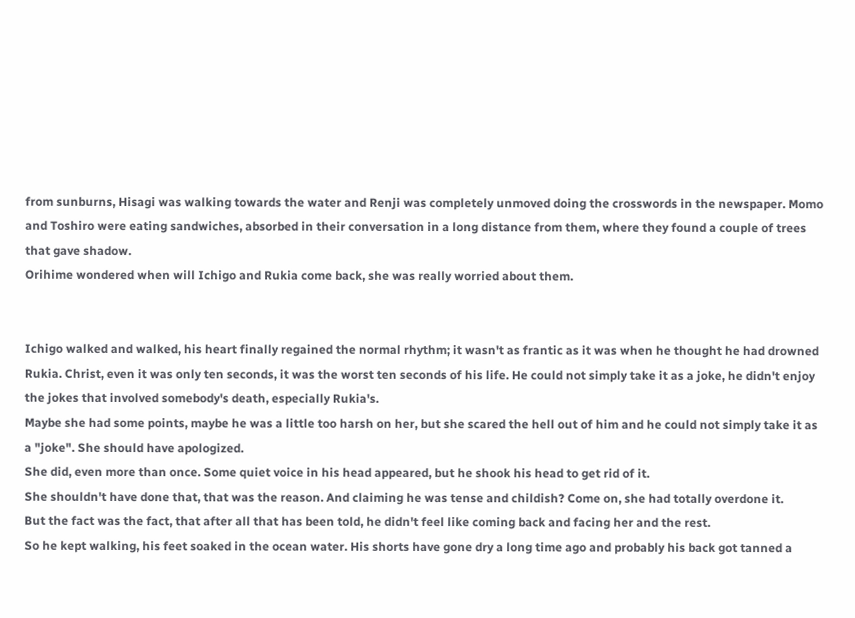from sunburns, Hisagi was walking towards the water and Renji was completely unmoved doing the crosswords in the newspaper. Momo and Toshiro were eating sandwiches, absorbed in their conversation in a long distance from them, where they found a couple of trees that gave shadow.
Orihime wondered when will Ichigo and Rukia come back, she was really worried about them.


Ichigo walked and walked, his heart finally regained the normal rhythm; it wasn't as frantic as it was when he thought he had drowned Rukia. Christ, even it was only ten seconds, it was the worst ten seconds of his life. He could not simply take it as a joke, he didn't enjoy the jokes that involved somebody's death, especially Rukia's.
Maybe she had some points, maybe he was a little too harsh on her, but she scared the hell out of him and he could not simply take it as a "joke". She should have apologized.
She did, even more than once. Some quiet voice in his head appeared, but he shook his head to get rid of it.
She shouldn't have done that, that was the reason. And claiming he was tense and childish? Come on, she had totally overdone it.
But the fact was the fact, that after all that has been told, he didn't feel like coming back and facing her and the rest.
So he kept walking, his feet soaked in the ocean water. His shorts have gone dry a long time ago and probably his back got tanned a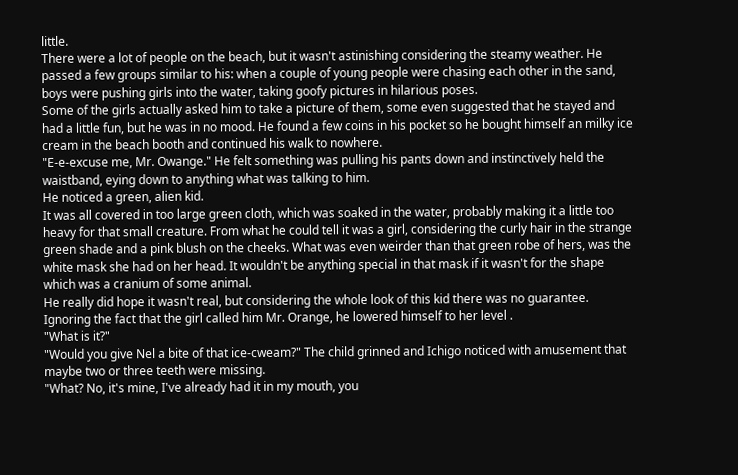little.
There were a lot of people on the beach, but it wasn't astinishing considering the steamy weather. He passed a few groups similar to his: when a couple of young people were chasing each other in the sand, boys were pushing girls into the water, taking goofy pictures in hilarious poses.
Some of the girls actually asked him to take a picture of them, some even suggested that he stayed and had a little fun, but he was in no mood. He found a few coins in his pocket so he bought himself an milky ice cream in the beach booth and continued his walk to nowhere.
"E-e-excuse me, Mr. Owange." He felt something was pulling his pants down and instinctively held the waistband, eying down to anything what was talking to him.
He noticed a green, alien kid.
It was all covered in too large green cloth, which was soaked in the water, probably making it a little too heavy for that small creature. From what he could tell it was a girl, considering the curly hair in the strange green shade and a pink blush on the cheeks. What was even weirder than that green robe of hers, was the white mask she had on her head. It wouldn't be anything special in that mask if it wasn't for the shape which was a cranium of some animal.
He really did hope it wasn't real, but considering the whole look of this kid there was no guarantee.
Ignoring the fact that the girl called him Mr. Orange, he lowered himself to her level .
"What is it?"
"Would you give Nel a bite of that ice-cweam?" The child grinned and Ichigo noticed with amusement that maybe two or three teeth were missing.
"What? No, it's mine, I've already had it in my mouth, you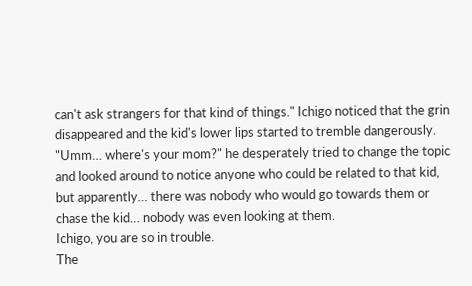can't ask strangers for that kind of things." Ichigo noticed that the grin disappeared and the kid's lower lips started to tremble dangerously.
"Umm… where's your mom?" he desperately tried to change the topic and looked around to notice anyone who could be related to that kid, but apparently… there was nobody who would go towards them or chase the kid… nobody was even looking at them.
Ichigo, you are so in trouble.
The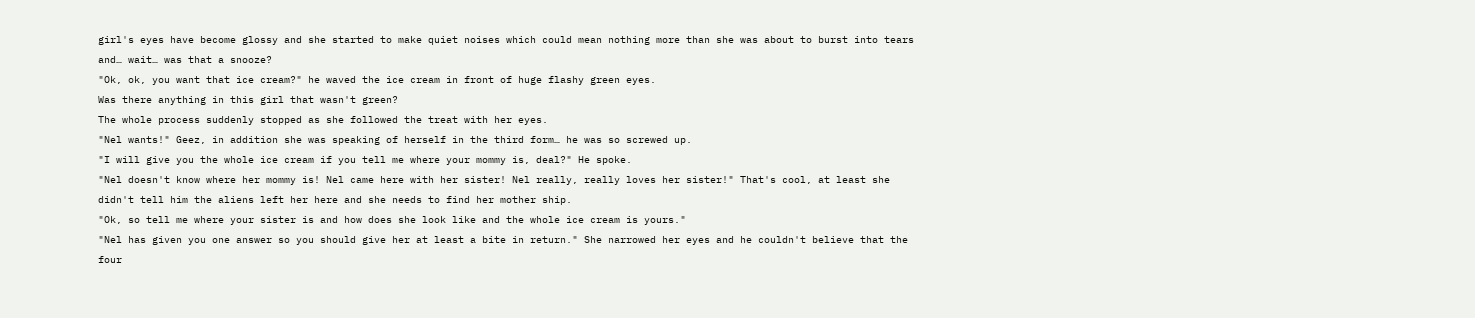girl's eyes have become glossy and she started to make quiet noises which could mean nothing more than she was about to burst into tears and… wait… was that a snooze?
"Ok, ok, you want that ice cream?" he waved the ice cream in front of huge flashy green eyes.
Was there anything in this girl that wasn't green?
The whole process suddenly stopped as she followed the treat with her eyes.
"Nel wants!" Geez, in addition she was speaking of herself in the third form… he was so screwed up.
"I will give you the whole ice cream if you tell me where your mommy is, deal?" He spoke.
"Nel doesn't know where her mommy is! Nel came here with her sister! Nel really, really loves her sister!" That's cool, at least she didn't tell him the aliens left her here and she needs to find her mother ship.
"Ok, so tell me where your sister is and how does she look like and the whole ice cream is yours."
"Nel has given you one answer so you should give her at least a bite in return." She narrowed her eyes and he couldn't believe that the four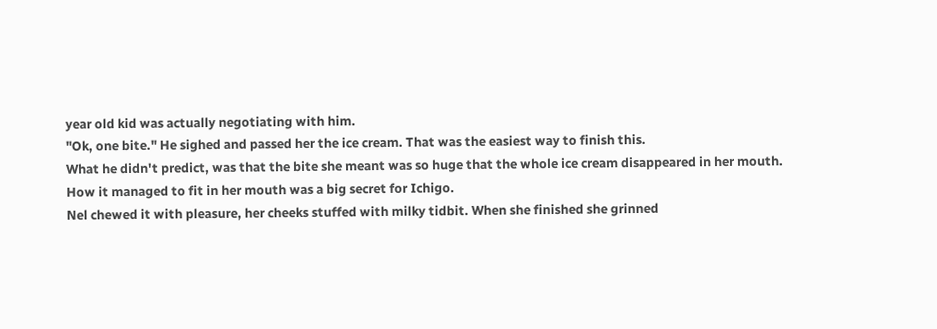year old kid was actually negotiating with him.
"Ok, one bite." He sighed and passed her the ice cream. That was the easiest way to finish this.
What he didn't predict, was that the bite she meant was so huge that the whole ice cream disappeared in her mouth.
How it managed to fit in her mouth was a big secret for Ichigo.
Nel chewed it with pleasure, her cheeks stuffed with milky tidbit. When she finished she grinned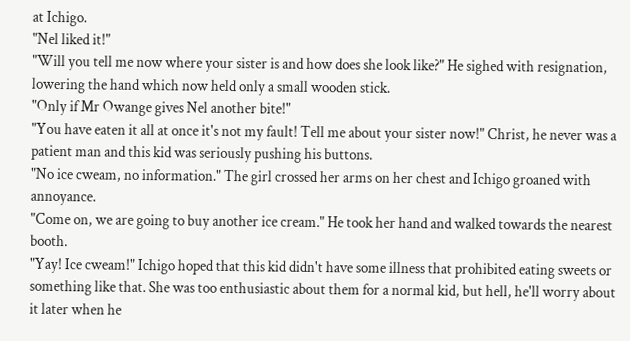at Ichigo.
"Nel liked it!"
"Will you tell me now where your sister is and how does she look like?" He sighed with resignation, lowering the hand which now held only a small wooden stick.
"Only if Mr Owange gives Nel another bite!"
"You have eaten it all at once it's not my fault! Tell me about your sister now!" Christ, he never was a patient man and this kid was seriously pushing his buttons.
"No ice cweam, no information." The girl crossed her arms on her chest and Ichigo groaned with annoyance.
"Come on, we are going to buy another ice cream." He took her hand and walked towards the nearest booth.
"Yay! Ice cweam!" Ichigo hoped that this kid didn't have some illness that prohibited eating sweets or something like that. She was too enthusiastic about them for a normal kid, but hell, he'll worry about it later when he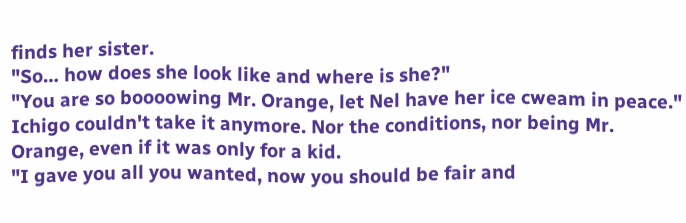finds her sister.
"So… how does she look like and where is she?"
"You are so boooowing Mr. Orange, let Nel have her ice cweam in peace." Ichigo couldn't take it anymore. Nor the conditions, nor being Mr. Orange, even if it was only for a kid.
"I gave you all you wanted, now you should be fair and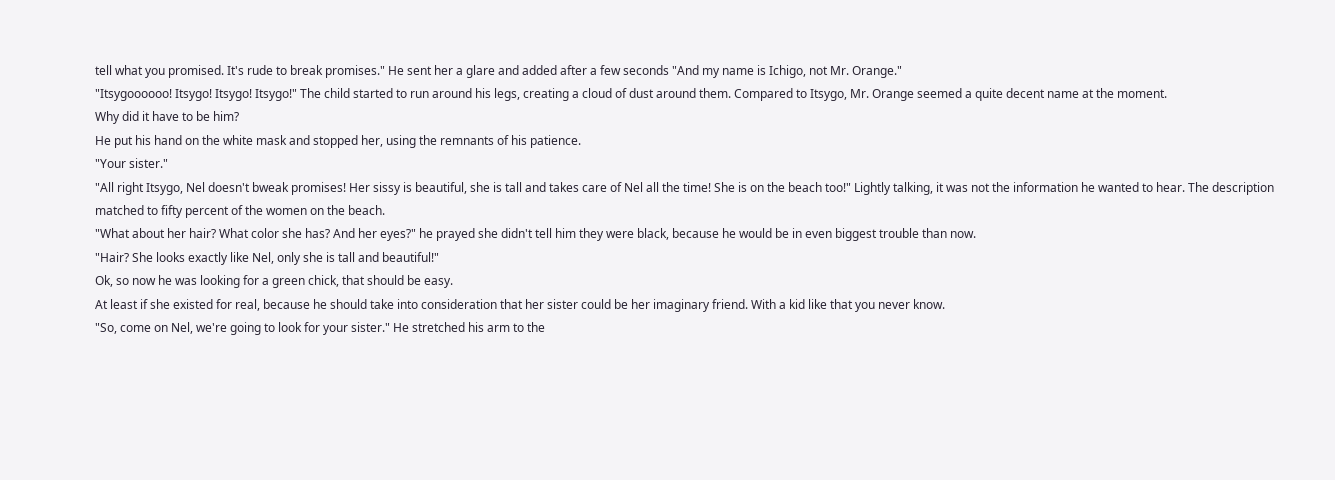tell what you promised. It's rude to break promises." He sent her a glare and added after a few seconds "And my name is Ichigo, not Mr. Orange."
"Itsygoooooo! Itsygo! Itsygo! Itsygo!" The child started to run around his legs, creating a cloud of dust around them. Compared to Itsygo, Mr. Orange seemed a quite decent name at the moment.
Why did it have to be him?
He put his hand on the white mask and stopped her, using the remnants of his patience.
"Your sister."
"All right Itsygo, Nel doesn't bweak promises! Her sissy is beautiful, she is tall and takes care of Nel all the time! She is on the beach too!" Lightly talking, it was not the information he wanted to hear. The description matched to fifty percent of the women on the beach.
"What about her hair? What color she has? And her eyes?" he prayed she didn't tell him they were black, because he would be in even biggest trouble than now.
"Hair? She looks exactly like Nel, only she is tall and beautiful!"
Ok, so now he was looking for a green chick, that should be easy.
At least if she existed for real, because he should take into consideration that her sister could be her imaginary friend. With a kid like that you never know.
"So, come on Nel, we're going to look for your sister." He stretched his arm to the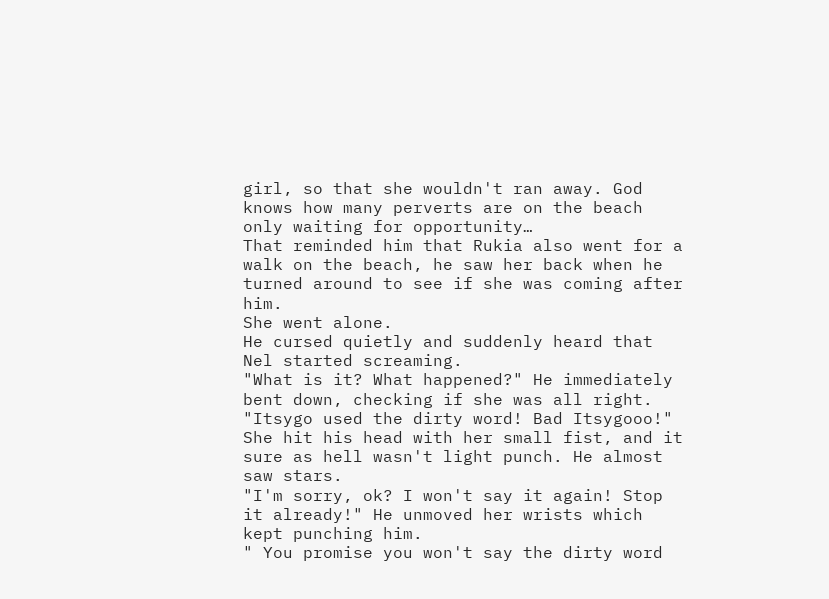girl, so that she wouldn't ran away. God knows how many perverts are on the beach only waiting for opportunity…
That reminded him that Rukia also went for a walk on the beach, he saw her back when he turned around to see if she was coming after him.
She went alone.
He cursed quietly and suddenly heard that Nel started screaming.
"What is it? What happened?" He immediately bent down, checking if she was all right.
"Itsygo used the dirty word! Bad Itsygooo!" She hit his head with her small fist, and it sure as hell wasn't light punch. He almost saw stars.
"I'm sorry, ok? I won't say it again! Stop it already!" He unmoved her wrists which kept punching him.
" You promise you won't say the dirty word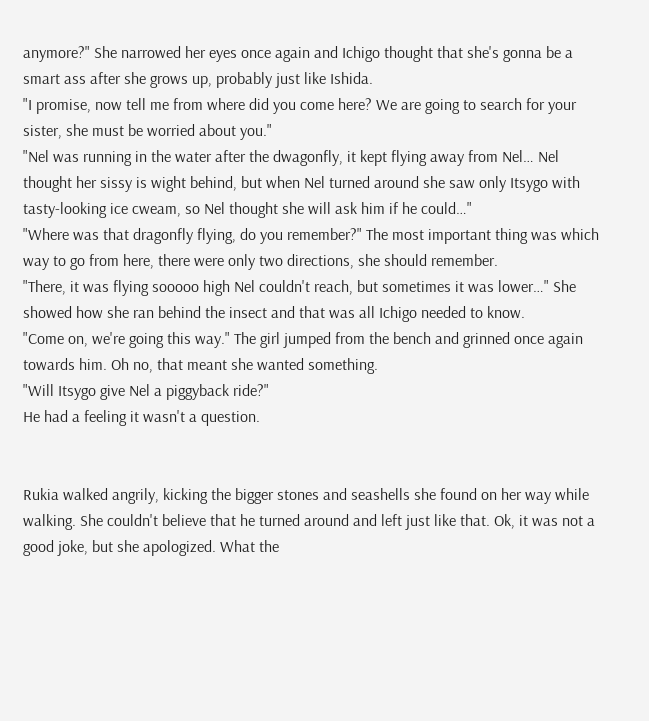anymore?" She narrowed her eyes once again and Ichigo thought that she's gonna be a smart ass after she grows up, probably just like Ishida.
"I promise, now tell me from where did you come here? We are going to search for your sister, she must be worried about you."
"Nel was running in the water after the dwagonfly, it kept flying away from Nel… Nel thought her sissy is wight behind, but when Nel turned around she saw only Itsygo with tasty-looking ice cweam, so Nel thought she will ask him if he could…"
"Where was that dragonfly flying, do you remember?" The most important thing was which way to go from here, there were only two directions, she should remember.
"There, it was flying sooooo high Nel couldn't reach, but sometimes it was lower…" She showed how she ran behind the insect and that was all Ichigo needed to know.
"Come on, we're going this way." The girl jumped from the bench and grinned once again towards him. Oh no, that meant she wanted something.
"Will Itsygo give Nel a piggyback ride?"
He had a feeling it wasn't a question.


Rukia walked angrily, kicking the bigger stones and seashells she found on her way while walking. She couldn't believe that he turned around and left just like that. Ok, it was not a good joke, but she apologized. What the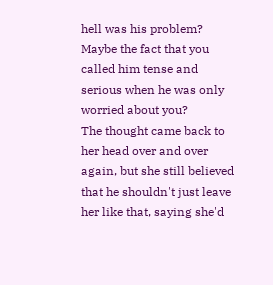hell was his problem?
Maybe the fact that you called him tense and serious when he was only worried about you?
The thought came back to her head over and over again, but she still believed that he shouldn't just leave her like that, saying she'd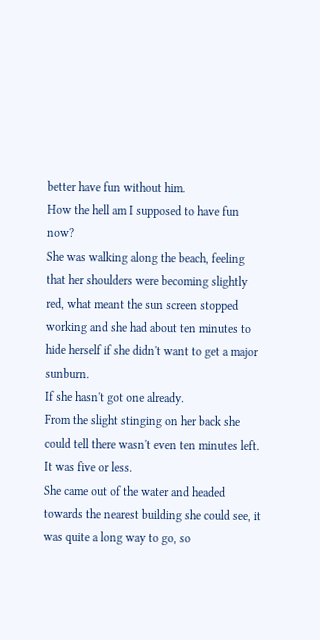better have fun without him.
How the hell am I supposed to have fun now?
She was walking along the beach, feeling that her shoulders were becoming slightly red, what meant the sun screen stopped working and she had about ten minutes to hide herself if she didn't want to get a major sunburn.
If she hasn't got one already.
From the slight stinging on her back she could tell there wasn't even ten minutes left. It was five or less.
She came out of the water and headed towards the nearest building she could see, it was quite a long way to go, so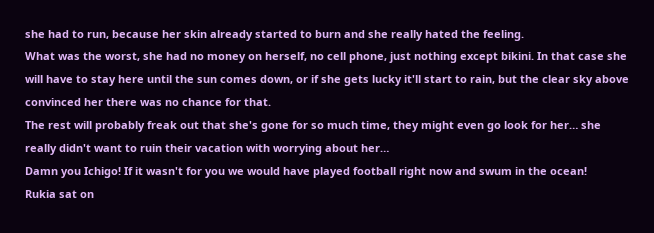she had to run, because her skin already started to burn and she really hated the feeling.
What was the worst, she had no money on herself, no cell phone, just nothing except bikini. In that case she will have to stay here until the sun comes down, or if she gets lucky it'll start to rain, but the clear sky above convinced her there was no chance for that.
The rest will probably freak out that she's gone for so much time, they might even go look for her… she really didn't want to ruin their vacation with worrying about her…
Damn you Ichigo! If it wasn't for you we would have played football right now and swum in the ocean!
Rukia sat on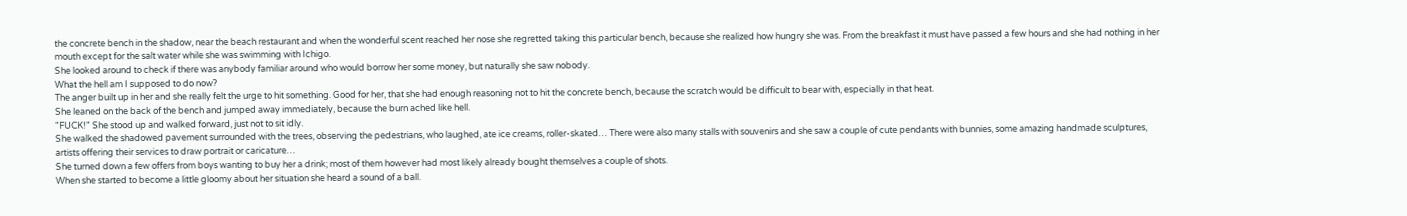the concrete bench in the shadow, near the beach restaurant and when the wonderful scent reached her nose she regretted taking this particular bench, because she realized how hungry she was. From the breakfast it must have passed a few hours and she had nothing in her mouth except for the salt water while she was swimming with Ichigo.
She looked around to check if there was anybody familiar around who would borrow her some money, but naturally she saw nobody.
What the hell am I supposed to do now?
The anger built up in her and she really felt the urge to hit something. Good for her, that she had enough reasoning not to hit the concrete bench, because the scratch would be difficult to bear with, especially in that heat.
She leaned on the back of the bench and jumped away immediately, because the burn ached like hell.
"FUCK!" She stood up and walked forward, just not to sit idly.
She walked the shadowed pavement surrounded with the trees, observing the pedestrians, who laughed, ate ice creams, roller-skated… There were also many stalls with souvenirs and she saw a couple of cute pendants with bunnies, some amazing handmade sculptures, artists offering their services to draw portrait or caricature…
She turned down a few offers from boys wanting to buy her a drink; most of them however had most likely already bought themselves a couple of shots.
When she started to become a little gloomy about her situation she heard a sound of a ball.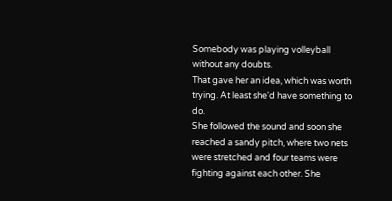Somebody was playing volleyball without any doubts.
That gave her an idea, which was worth trying. At least she'd have something to do.
She followed the sound and soon she reached a sandy pitch, where two nets were stretched and four teams were fighting against each other. She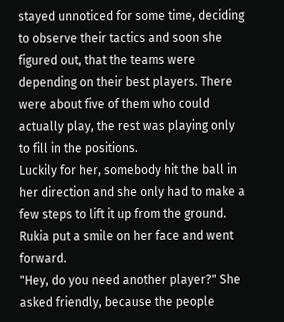stayed unnoticed for some time, deciding to observe their tactics and soon she figured out, that the teams were depending on their best players. There were about five of them who could actually play, the rest was playing only to fill in the positions.
Luckily for her, somebody hit the ball in her direction and she only had to make a few steps to lift it up from the ground. Rukia put a smile on her face and went forward.
"Hey, do you need another player?" She asked friendly, because the people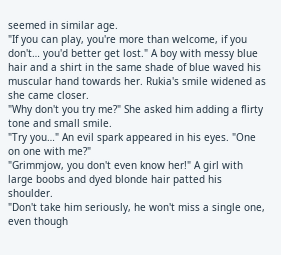seemed in similar age.
"If you can play, you're more than welcome, if you don't… you'd better get lost." A boy with messy blue hair and a shirt in the same shade of blue waved his muscular hand towards her. Rukia's smile widened as she came closer.
"Why don't you try me?" She asked him adding a flirty tone and small smile.
"Try you…" An evil spark appeared in his eyes. "One on one with me?"
"Grimmjow, you don't even know her!" A girl with large boobs and dyed blonde hair patted his shoulder.
"Don't take him seriously, he won't miss a single one, even though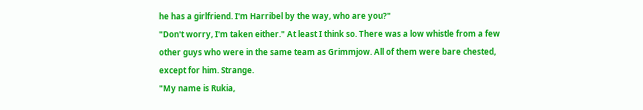he has a girlfriend. I'm Harribel by the way, who are you?"
"Don't worry, I'm taken either." At least I think so. There was a low whistle from a few other guys who were in the same team as Grimmjow. All of them were bare chested, except for him. Strange.
"My name is Rukia,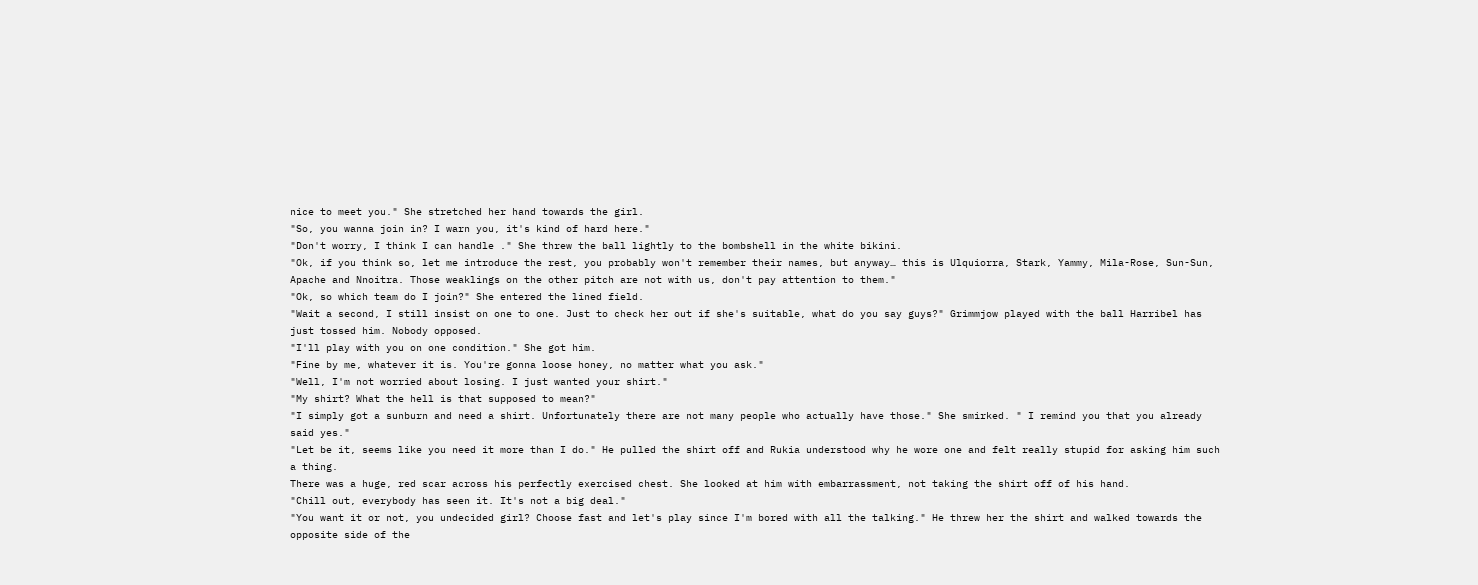nice to meet you." She stretched her hand towards the girl.
"So, you wanna join in? I warn you, it's kind of hard here."
"Don't worry, I think I can handle ." She threw the ball lightly to the bombshell in the white bikini.
"Ok, if you think so, let me introduce the rest, you probably won't remember their names, but anyway… this is Ulquiorra, Stark, Yammy, Mila-Rose, Sun-Sun, Apache and Nnoitra. Those weaklings on the other pitch are not with us, don't pay attention to them."
"Ok, so which team do I join?" She entered the lined field.
"Wait a second, I still insist on one to one. Just to check her out if she's suitable, what do you say guys?" Grimmjow played with the ball Harribel has just tossed him. Nobody opposed.
"I'll play with you on one condition." She got him.
"Fine by me, whatever it is. You're gonna loose honey, no matter what you ask."
"Well, I'm not worried about losing. I just wanted your shirt."
"My shirt? What the hell is that supposed to mean?"
"I simply got a sunburn and need a shirt. Unfortunately there are not many people who actually have those." She smirked. " I remind you that you already said yes."
"Let be it, seems like you need it more than I do." He pulled the shirt off and Rukia understood why he wore one and felt really stupid for asking him such a thing.
There was a huge, red scar across his perfectly exercised chest. She looked at him with embarrassment, not taking the shirt off of his hand.
"Chill out, everybody has seen it. It's not a big deal."
"You want it or not, you undecided girl? Choose fast and let's play since I'm bored with all the talking." He threw her the shirt and walked towards the opposite side of the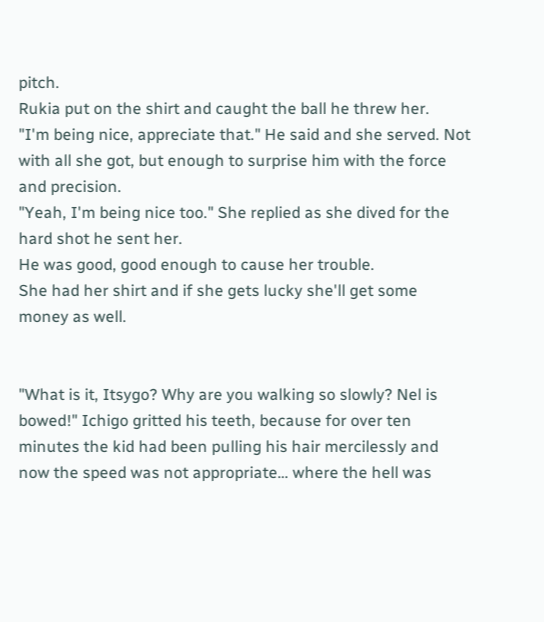pitch.
Rukia put on the shirt and caught the ball he threw her.
"I'm being nice, appreciate that." He said and she served. Not with all she got, but enough to surprise him with the force and precision.
"Yeah, I'm being nice too." She replied as she dived for the hard shot he sent her.
He was good, good enough to cause her trouble.
She had her shirt and if she gets lucky she'll get some money as well.


"What is it, Itsygo? Why are you walking so slowly? Nel is bowed!" Ichigo gritted his teeth, because for over ten minutes the kid had been pulling his hair mercilessly and now the speed was not appropriate… where the hell was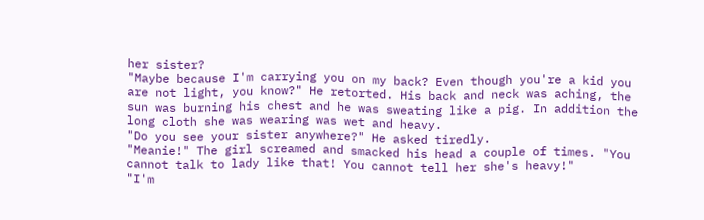her sister?
"Maybe because I'm carrying you on my back? Even though you're a kid you are not light, you know?" He retorted. His back and neck was aching, the sun was burning his chest and he was sweating like a pig. In addition the long cloth she was wearing was wet and heavy.
"Do you see your sister anywhere?" He asked tiredly.
"Meanie!" The girl screamed and smacked his head a couple of times. "You cannot talk to lady like that! You cannot tell her she's heavy!"
"I'm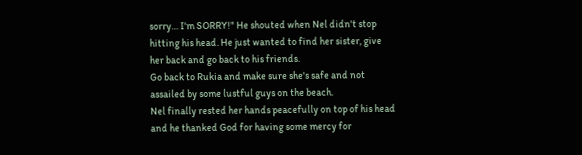sorry… I'm SORRY!" He shouted when Nel didn't stop hitting his head. He just wanted to find her sister, give her back and go back to his friends.
Go back to Rukia and make sure she's safe and not assailed by some lustful guys on the beach.
Nel finally rested her hands peacefully on top of his head and he thanked God for having some mercy for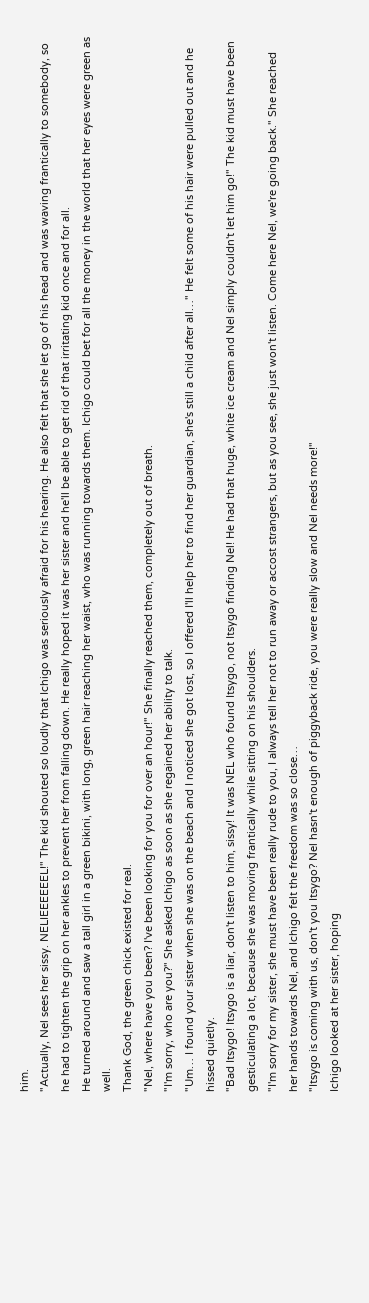him.
"Actually, Nel sees her sissy. NELIEEEEEEL!" The kid shouted so loudly that Ichigo was seriously afraid for his hearing. He also felt that she let go of his head and was waving frantically to somebody, so he had to tighten the grip on her ankles to prevent her from falling down. He really hoped it was her sister and he'll be able to get rid of that irritating kid once and for all.
He turned around and saw a tall girl in a green bikini, with long, green hair reaching her waist, who was running towards them. Ichigo could bet for all the money in the world that her eyes were green as well.
Thank God, the green chick existed for real.
"Nel, where have you been? I've been looking for you for over an hour!" She finally reached them, completely out of breath.
"I'm sorry, who are you?" She asked Ichigo as soon as she regained her ability to talk.
"Um… I found your sister when she was on the beach and I noticed she got lost, so I offered I'll help her to find her guardian, she's still a child after all…" He felt some of his hair were pulled out and he hissed quietly.
"Bad Itsygo! Itsygo is a liar, don't listen to him, sissy! It was NEL who found Itsygo, not Itsygo finding Nel! He had that huge, white ice cream and Nel simply couldn't let him go!" The kid must have been gesticulating a lot, because she was moving frantically while sitting on his shoulders.
"I'm sorry for my sister, she must have been really rude to you, I always tell her not to run away or accost strangers, but as you see, she just won't listen. Come here Nel, we're going back." She reached her hands towards Nel, and Ichigo felt the freedom was so close…
"Itsygo is coming with us, don't you Itsygo? Nel hasn't enough of piggyback ride, you were really slow and Nel needs more!"
Ichigo looked at her sister, hoping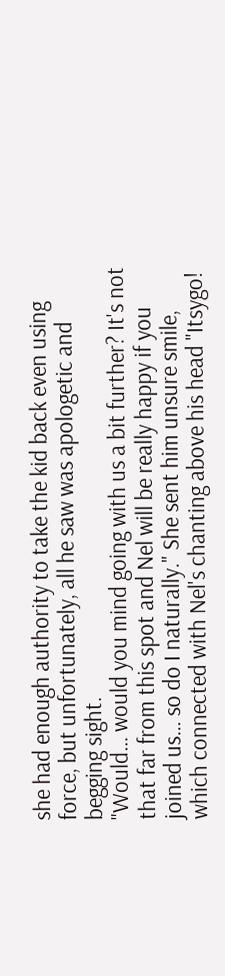she had enough authority to take the kid back even using force, but unfortunately, all he saw was apologetic and begging sight.
"Would… would you mind going with us a bit further? It's not that far from this spot and Nel will be really happy if you joined us… so do I naturally." She sent him unsure smile, which connected with Nel's chanting above his head "Itsygo!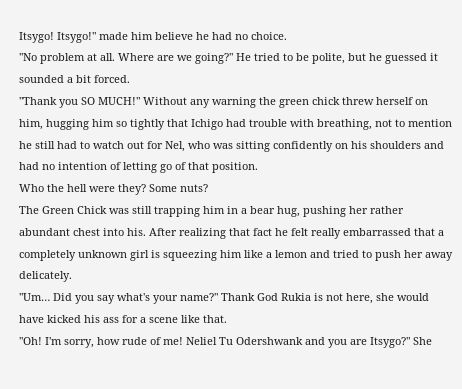Itsygo! Itsygo!" made him believe he had no choice.
"No problem at all. Where are we going?" He tried to be polite, but he guessed it sounded a bit forced.
"Thank you SO MUCH!" Without any warning the green chick threw herself on him, hugging him so tightly that Ichigo had trouble with breathing, not to mention he still had to watch out for Nel, who was sitting confidently on his shoulders and had no intention of letting go of that position.
Who the hell were they? Some nuts?
The Green Chick was still trapping him in a bear hug, pushing her rather abundant chest into his. After realizing that fact he felt really embarrassed that a completely unknown girl is squeezing him like a lemon and tried to push her away delicately.
"Um… Did you say what's your name?" Thank God Rukia is not here, she would have kicked his ass for a scene like that.
"Oh! I'm sorry, how rude of me! Neliel Tu Odershwank and you are Itsygo?" She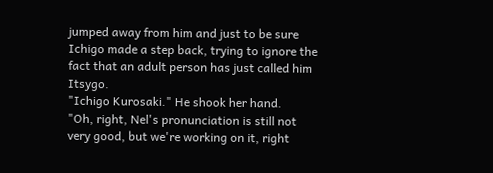jumped away from him and just to be sure Ichigo made a step back, trying to ignore the fact that an adult person has just called him Itsygo.
"Ichigo Kurosaki." He shook her hand.
"Oh, right, Nel's pronunciation is still not very good, but we're working on it, right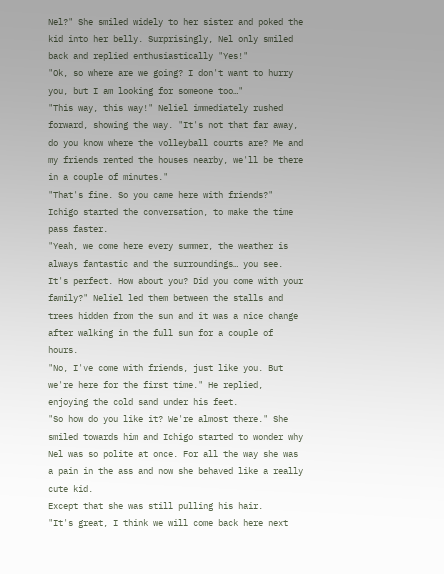Nel?" She smiled widely to her sister and poked the kid into her belly. Surprisingly, Nel only smiled back and replied enthusiastically "Yes!"
"Ok, so where are we going? I don't want to hurry you, but I am looking for someone too…"
"This way, this way!" Neliel immediately rushed forward, showing the way. "It's not that far away, do you know where the volleyball courts are? Me and my friends rented the houses nearby, we'll be there in a couple of minutes."
"That's fine. So you came here with friends?" Ichigo started the conversation, to make the time pass faster.
"Yeah, we come here every summer, the weather is always fantastic and the surroundings… you see. It's perfect. How about you? Did you come with your family?" Neliel led them between the stalls and trees hidden from the sun and it was a nice change after walking in the full sun for a couple of hours.
"No, I've come with friends, just like you. But we're here for the first time." He replied, enjoying the cold sand under his feet.
"So how do you like it? We're almost there." She smiled towards him and Ichigo started to wonder why Nel was so polite at once. For all the way she was a pain in the ass and now she behaved like a really cute kid.
Except that she was still pulling his hair.
"It's great, I think we will come back here next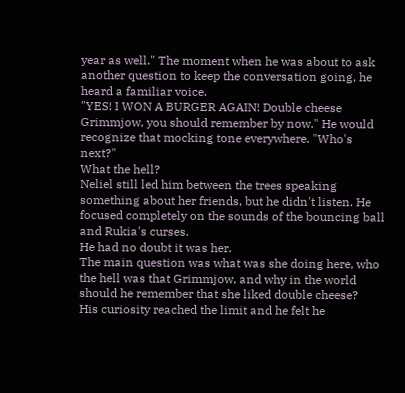year as well." The moment when he was about to ask another question to keep the conversation going, he heard a familiar voice.
"YES! I WON A BURGER AGAIN! Double cheese Grimmjow, you should remember by now." He would recognize that mocking tone everywhere. "Who's next?"
What the hell?
Neliel still led him between the trees speaking something about her friends, but he didn't listen. He focused completely on the sounds of the bouncing ball and Rukia's curses.
He had no doubt it was her.
The main question was what was she doing here, who the hell was that Grimmjow, and why in the world should he remember that she liked double cheese?
His curiosity reached the limit and he felt he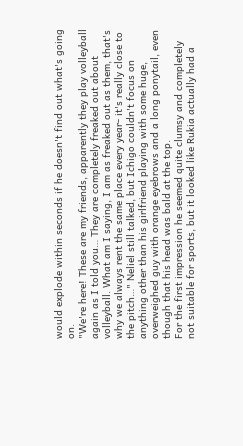would explode within seconds if he doesn't find out what's going on.
"We're here! These are my friends, apparently they play volleyball again as I told you… They are completely freaked out about volleyball. What am I saying, I am as freaked out as them, that's why we always rent the same place every year- it's really close to the pitch…" Neliel still talked, but Ichigo couldn't focus on anything other than his girlfriend playing with some huge, overweighed guy with orange eyebrows and a long ponytail, even though that his head was bald at the top.
For the first impression he seemed quite clumsy and completely not suitable for sports, but it looked like Rukia actually had a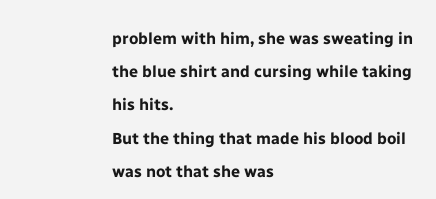problem with him, she was sweating in the blue shirt and cursing while taking his hits.
But the thing that made his blood boil was not that she was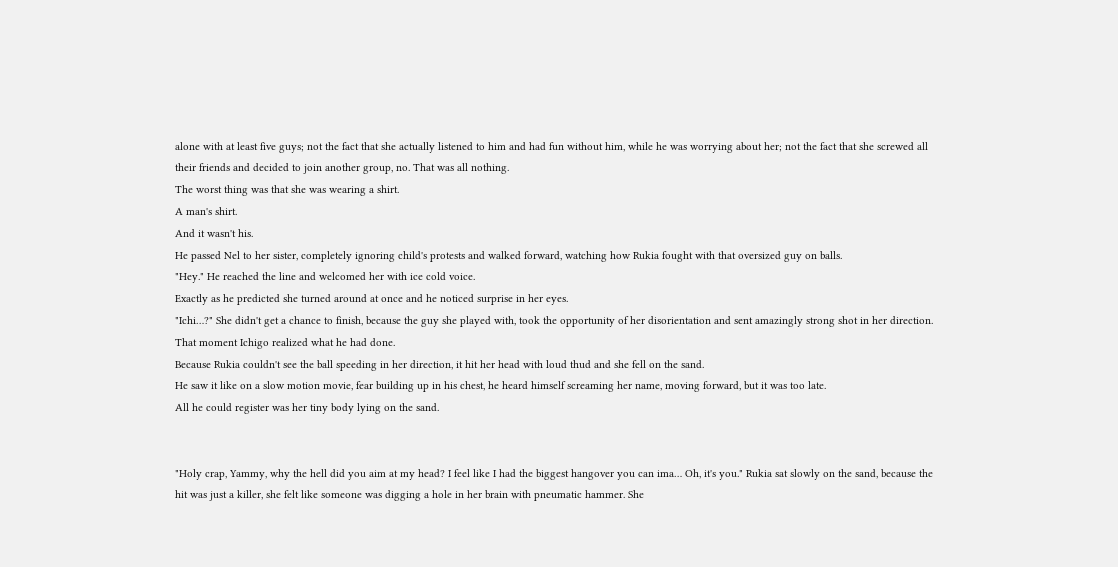alone with at least five guys; not the fact that she actually listened to him and had fun without him, while he was worrying about her; not the fact that she screwed all their friends and decided to join another group, no. That was all nothing.
The worst thing was that she was wearing a shirt.
A man's shirt.
And it wasn't his.
He passed Nel to her sister, completely ignoring child's protests and walked forward, watching how Rukia fought with that oversized guy on balls.
"Hey." He reached the line and welcomed her with ice cold voice.
Exactly as he predicted she turned around at once and he noticed surprise in her eyes.
"Ichi…?" She didn't get a chance to finish, because the guy she played with, took the opportunity of her disorientation and sent amazingly strong shot in her direction.
That moment Ichigo realized what he had done.
Because Rukia couldn't see the ball speeding in her direction, it hit her head with loud thud and she fell on the sand.
He saw it like on a slow motion movie, fear building up in his chest, he heard himself screaming her name, moving forward, but it was too late.
All he could register was her tiny body lying on the sand.


"Holy crap, Yammy, why the hell did you aim at my head? I feel like I had the biggest hangover you can ima… Oh, it's you." Rukia sat slowly on the sand, because the hit was just a killer, she felt like someone was digging a hole in her brain with pneumatic hammer. She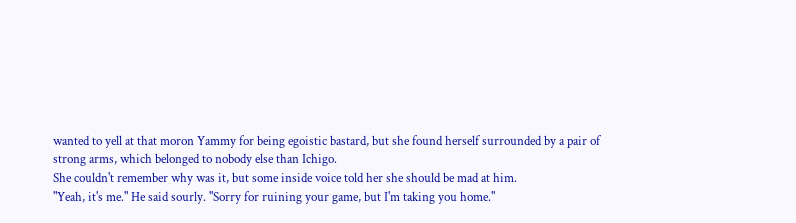wanted to yell at that moron Yammy for being egoistic bastard, but she found herself surrounded by a pair of strong arms, which belonged to nobody else than Ichigo.
She couldn't remember why was it, but some inside voice told her she should be mad at him.
"Yeah, it's me." He said sourly. "Sorry for ruining your game, but I'm taking you home."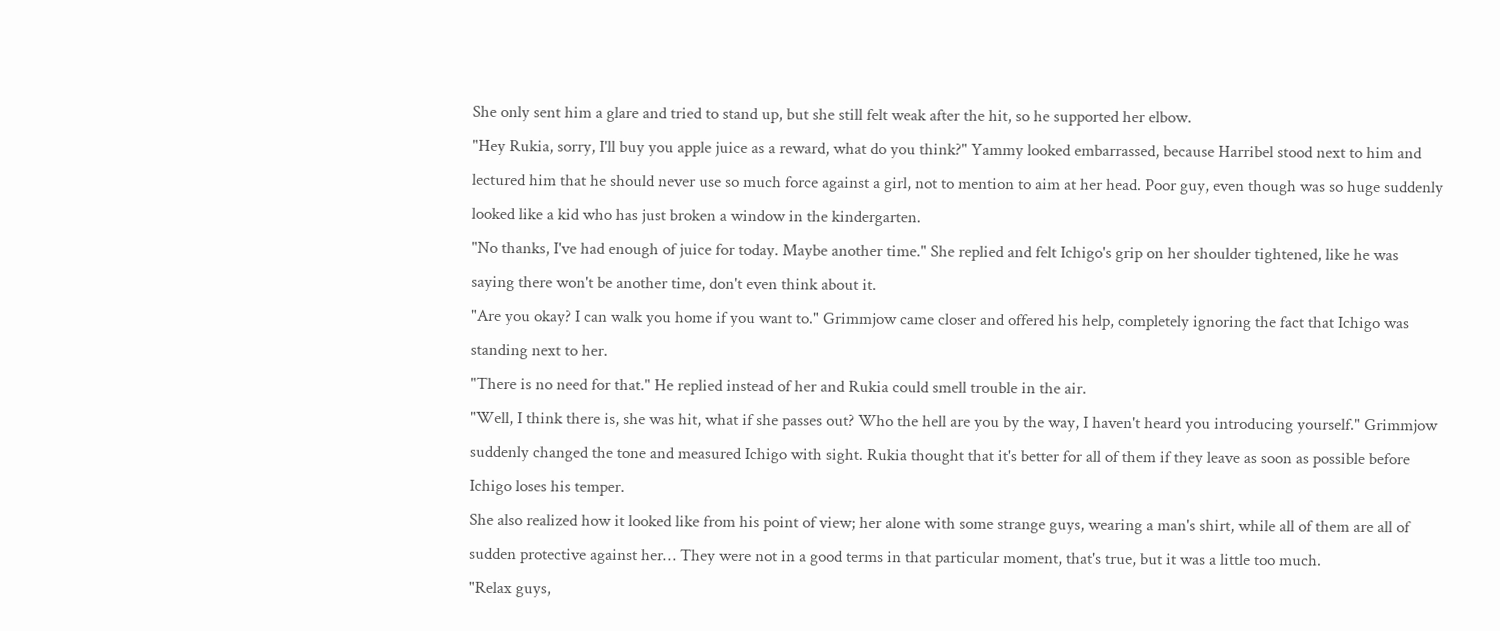She only sent him a glare and tried to stand up, but she still felt weak after the hit, so he supported her elbow.
"Hey Rukia, sorry, I'll buy you apple juice as a reward, what do you think?" Yammy looked embarrassed, because Harribel stood next to him and lectured him that he should never use so much force against a girl, not to mention to aim at her head. Poor guy, even though was so huge suddenly looked like a kid who has just broken a window in the kindergarten.
"No thanks, I've had enough of juice for today. Maybe another time." She replied and felt Ichigo's grip on her shoulder tightened, like he was saying there won't be another time, don't even think about it.
"Are you okay? I can walk you home if you want to." Grimmjow came closer and offered his help, completely ignoring the fact that Ichigo was standing next to her.
"There is no need for that." He replied instead of her and Rukia could smell trouble in the air.
"Well, I think there is, she was hit, what if she passes out? Who the hell are you by the way, I haven't heard you introducing yourself." Grimmjow suddenly changed the tone and measured Ichigo with sight. Rukia thought that it's better for all of them if they leave as soon as possible before Ichigo loses his temper.
She also realized how it looked like from his point of view; her alone with some strange guys, wearing a man's shirt, while all of them are all of sudden protective against her… They were not in a good terms in that particular moment, that's true, but it was a little too much.
"Relax guys,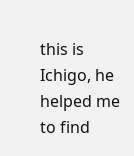this is Ichigo, he helped me to find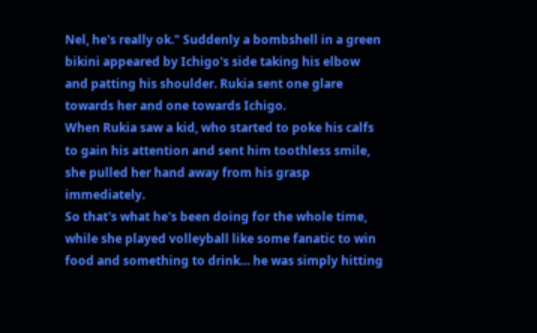Nel, he's really ok." Suddenly a bombshell in a green bikini appeared by Ichigo's side taking his elbow and patting his shoulder. Rukia sent one glare towards her and one towards Ichigo.
When Rukia saw a kid, who started to poke his calfs to gain his attention and sent him toothless smile, she pulled her hand away from his grasp immediately.
So that's what he's been doing for the whole time, while she played volleyball like some fanatic to win food and something to drink… he was simply hitting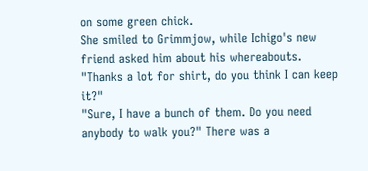on some green chick.
She smiled to Grimmjow, while Ichigo's new friend asked him about his whereabouts. "Thanks a lot for shirt, do you think I can keep it?"
"Sure, I have a bunch of them. Do you need anybody to walk you?" There was a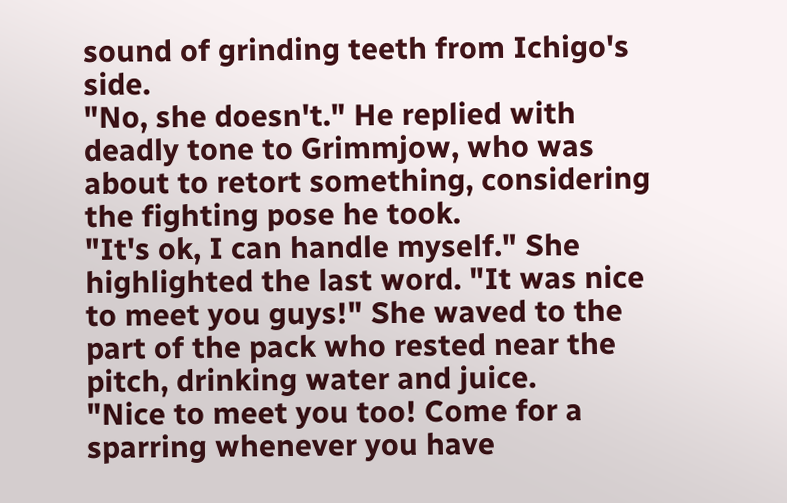sound of grinding teeth from Ichigo's side.
"No, she doesn't." He replied with deadly tone to Grimmjow, who was about to retort something, considering the fighting pose he took.
"It's ok, I can handle myself." She highlighted the last word. "It was nice to meet you guys!" She waved to the part of the pack who rested near the pitch, drinking water and juice.
"Nice to meet you too! Come for a sparring whenever you have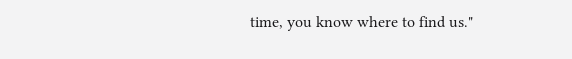time, you know where to find us."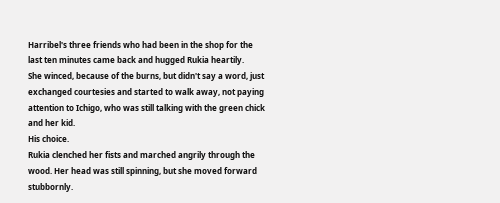Harribel's three friends who had been in the shop for the last ten minutes came back and hugged Rukia heartily.
She winced, because of the burns, but didn't say a word, just exchanged courtesies and started to walk away, not paying attention to Ichigo, who was still talking with the green chick and her kid.
His choice.
Rukia clenched her fists and marched angrily through the wood. Her head was still spinning, but she moved forward stubbornly.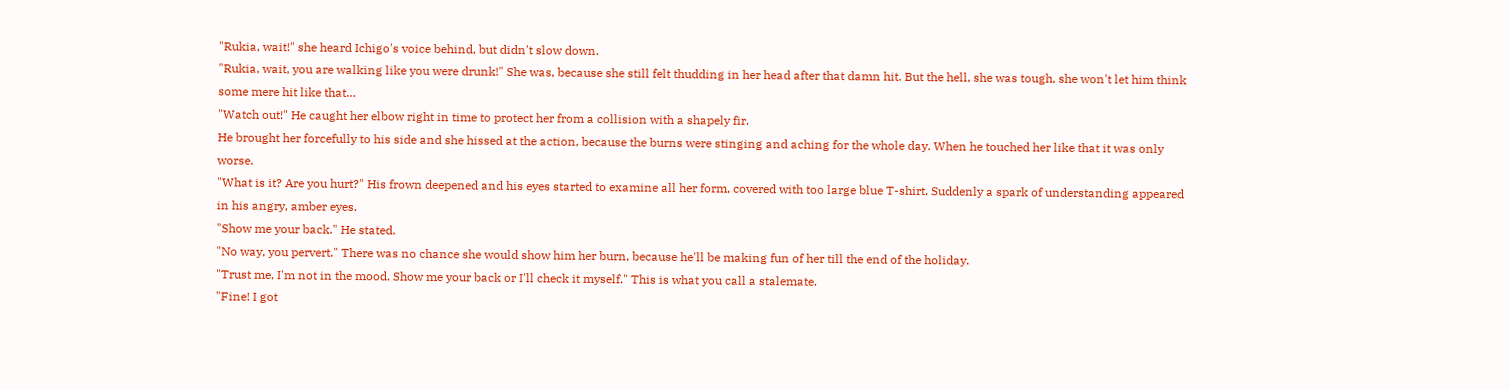"Rukia, wait!" she heard Ichigo's voice behind, but didn't slow down.
"Rukia, wait, you are walking like you were drunk!" She was, because she still felt thudding in her head after that damn hit. But the hell, she was tough, she won't let him think some mere hit like that…
"Watch out!" He caught her elbow right in time to protect her from a collision with a shapely fir.
He brought her forcefully to his side and she hissed at the action, because the burns were stinging and aching for the whole day. When he touched her like that it was only worse.
"What is it? Are you hurt?" His frown deepened and his eyes started to examine all her form, covered with too large blue T-shirt. Suddenly a spark of understanding appeared in his angry, amber eyes.
"Show me your back." He stated.
"No way, you pervert." There was no chance she would show him her burn, because he'll be making fun of her till the end of the holiday.
"Trust me, I'm not in the mood. Show me your back or I'll check it myself." This is what you call a stalemate.
"Fine! I got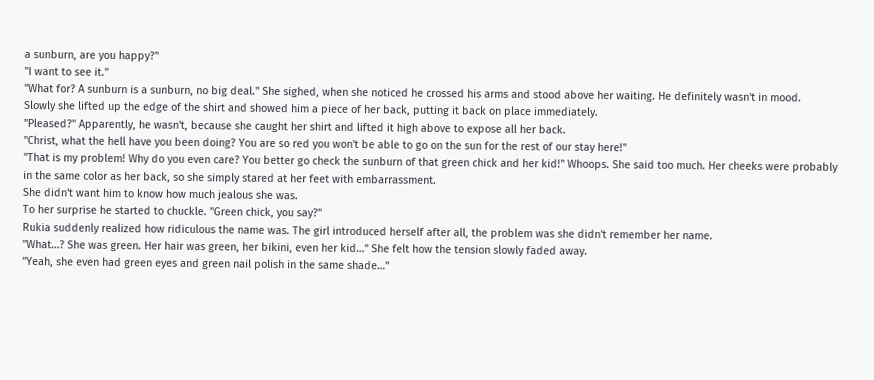a sunburn, are you happy?"
"I want to see it."
"What for? A sunburn is a sunburn, no big deal." She sighed, when she noticed he crossed his arms and stood above her waiting. He definitely wasn't in mood.
Slowly she lifted up the edge of the shirt and showed him a piece of her back, putting it back on place immediately.
"Pleased?" Apparently, he wasn't, because she caught her shirt and lifted it high above to expose all her back.
"Christ, what the hell have you been doing? You are so red you won't be able to go on the sun for the rest of our stay here!"
"That is my problem! Why do you even care? You better go check the sunburn of that green chick and her kid!" Whoops. She said too much. Her cheeks were probably in the same color as her back, so she simply stared at her feet with embarrassment.
She didn't want him to know how much jealous she was.
To her surprise he started to chuckle. "Green chick, you say?"
Rukia suddenly realized how ridiculous the name was. The girl introduced herself after all, the problem was she didn't remember her name.
"What…? She was green. Her hair was green, her bikini, even her kid…" She felt how the tension slowly faded away.
"Yeah, she even had green eyes and green nail polish in the same shade…"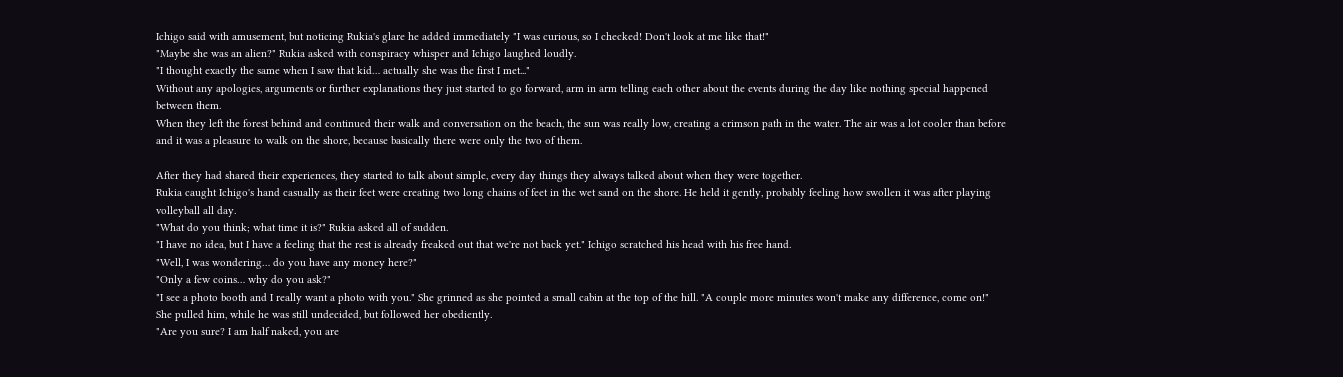Ichigo said with amusement, but noticing Rukia's glare he added immediately "I was curious, so I checked! Don't look at me like that!"
"Maybe she was an alien?" Rukia asked with conspiracy whisper and Ichigo laughed loudly.
"I thought exactly the same when I saw that kid… actually she was the first I met..."
Without any apologies, arguments or further explanations they just started to go forward, arm in arm telling each other about the events during the day like nothing special happened between them.
When they left the forest behind and continued their walk and conversation on the beach, the sun was really low, creating a crimson path in the water. The air was a lot cooler than before and it was a pleasure to walk on the shore, because basically there were only the two of them.

After they had shared their experiences, they started to talk about simple, every day things they always talked about when they were together.
Rukia caught Ichigo's hand casually as their feet were creating two long chains of feet in the wet sand on the shore. He held it gently, probably feeling how swollen it was after playing volleyball all day.
"What do you think; what time it is?" Rukia asked all of sudden.
"I have no idea, but I have a feeling that the rest is already freaked out that we're not back yet." Ichigo scratched his head with his free hand.
"Well, I was wondering… do you have any money here?"
"Only a few coins… why do you ask?"
"I see a photo booth and I really want a photo with you." She grinned as she pointed a small cabin at the top of the hill. "A couple more minutes won't make any difference, come on!" She pulled him, while he was still undecided, but followed her obediently.
"Are you sure? I am half naked, you are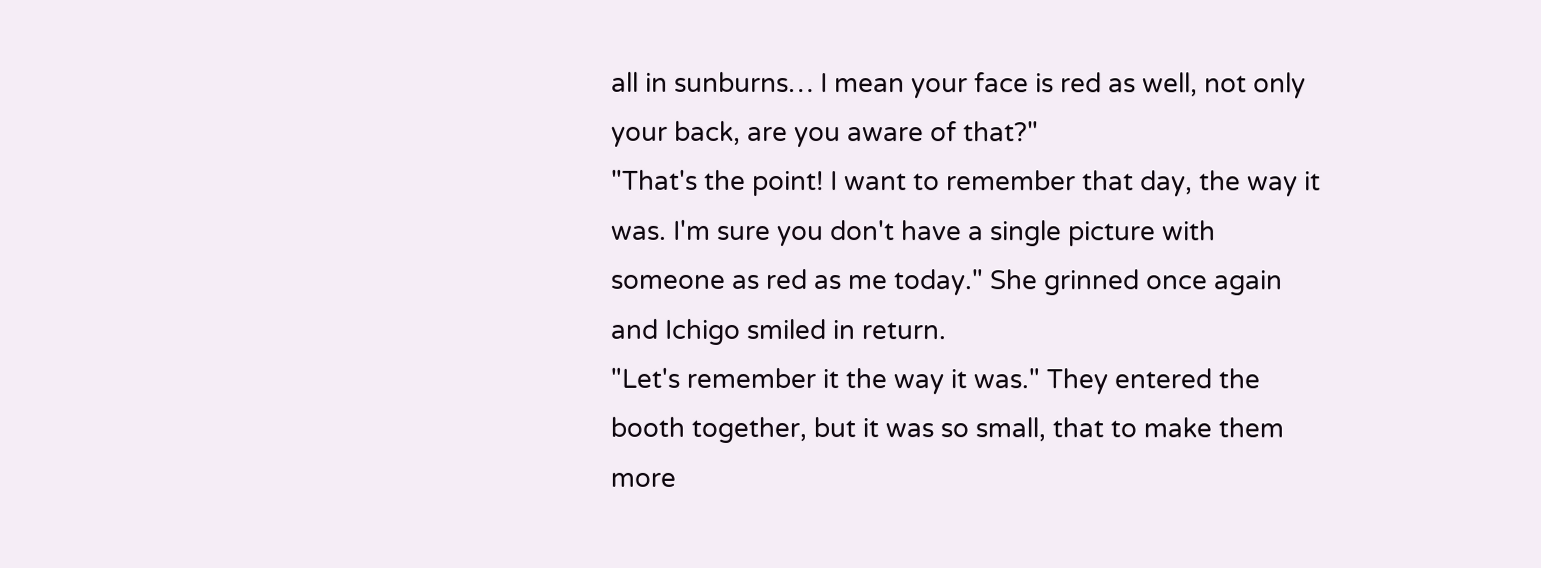all in sunburns… I mean your face is red as well, not only your back, are you aware of that?"
"That's the point! I want to remember that day, the way it was. I'm sure you don't have a single picture with someone as red as me today." She grinned once again and Ichigo smiled in return.
"Let's remember it the way it was." They entered the booth together, but it was so small, that to make them more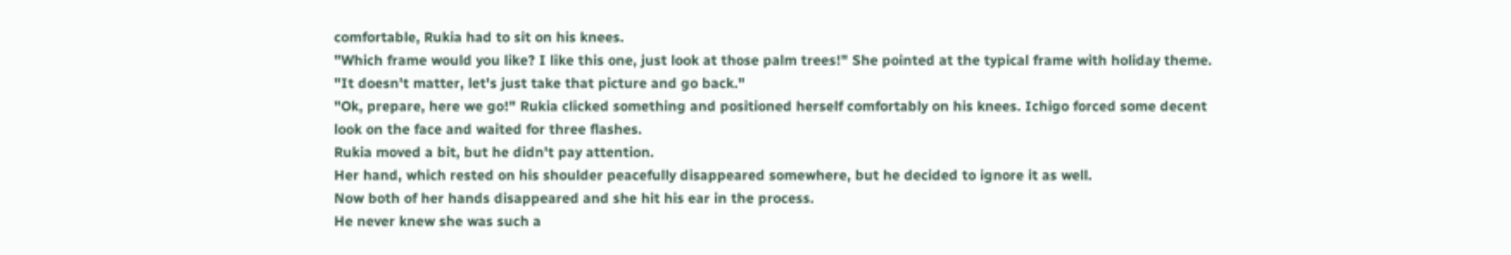comfortable, Rukia had to sit on his knees.
"Which frame would you like? I like this one, just look at those palm trees!" She pointed at the typical frame with holiday theme.
"It doesn't matter, let's just take that picture and go back."
"Ok, prepare, here we go!" Rukia clicked something and positioned herself comfortably on his knees. Ichigo forced some decent look on the face and waited for three flashes.
Rukia moved a bit, but he didn't pay attention.
Her hand, which rested on his shoulder peacefully disappeared somewhere, but he decided to ignore it as well.
Now both of her hands disappeared and she hit his ear in the process.
He never knew she was such a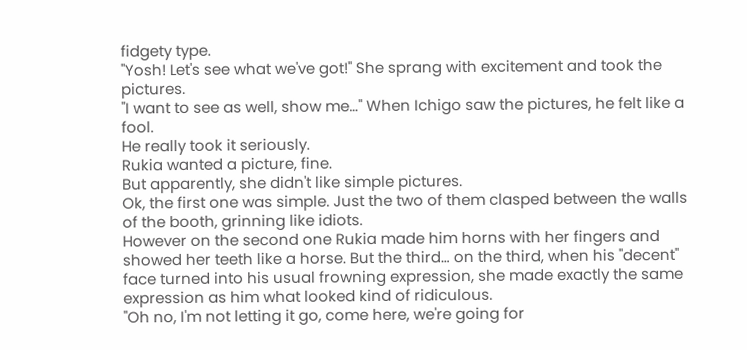fidgety type.
"Yosh! Let's see what we've got!" She sprang with excitement and took the pictures.
"I want to see as well, show me…" When Ichigo saw the pictures, he felt like a fool.
He really took it seriously.
Rukia wanted a picture, fine.
But apparently, she didn't like simple pictures.
Ok, the first one was simple. Just the two of them clasped between the walls of the booth, grinning like idiots.
However on the second one Rukia made him horns with her fingers and showed her teeth like a horse. But the third… on the third, when his "decent" face turned into his usual frowning expression, she made exactly the same expression as him what looked kind of ridiculous.
"Oh no, I'm not letting it go, come here, we're going for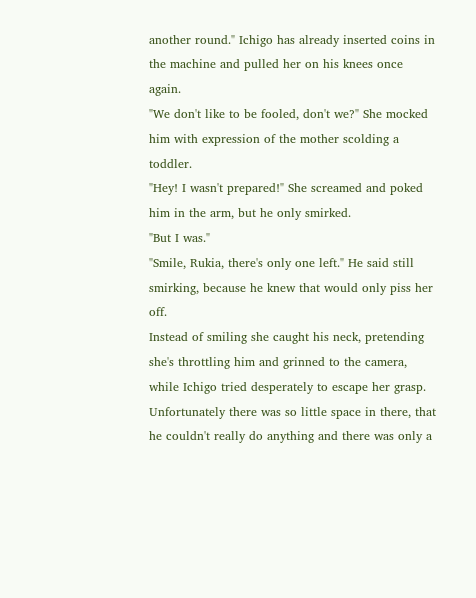another round." Ichigo has already inserted coins in the machine and pulled her on his knees once again.
"We don't like to be fooled, don't we?" She mocked him with expression of the mother scolding a toddler.
"Hey! I wasn't prepared!" She screamed and poked him in the arm, but he only smirked.
"But I was."
"Smile, Rukia, there's only one left." He said still smirking, because he knew that would only piss her off.
Instead of smiling she caught his neck, pretending she's throttling him and grinned to the camera, while Ichigo tried desperately to escape her grasp. Unfortunately there was so little space in there, that he couldn't really do anything and there was only a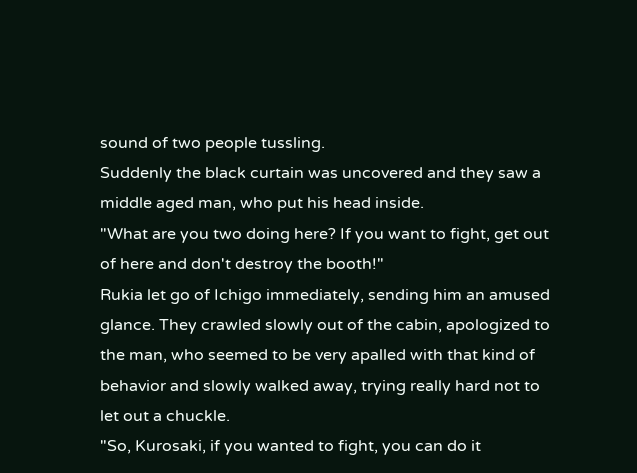sound of two people tussling.
Suddenly the black curtain was uncovered and they saw a middle aged man, who put his head inside.
"What are you two doing here? If you want to fight, get out of here and don't destroy the booth!"
Rukia let go of Ichigo immediately, sending him an amused glance. They crawled slowly out of the cabin, apologized to the man, who seemed to be very apalled with that kind of behavior and slowly walked away, trying really hard not to let out a chuckle.
"So, Kurosaki, if you wanted to fight, you can do it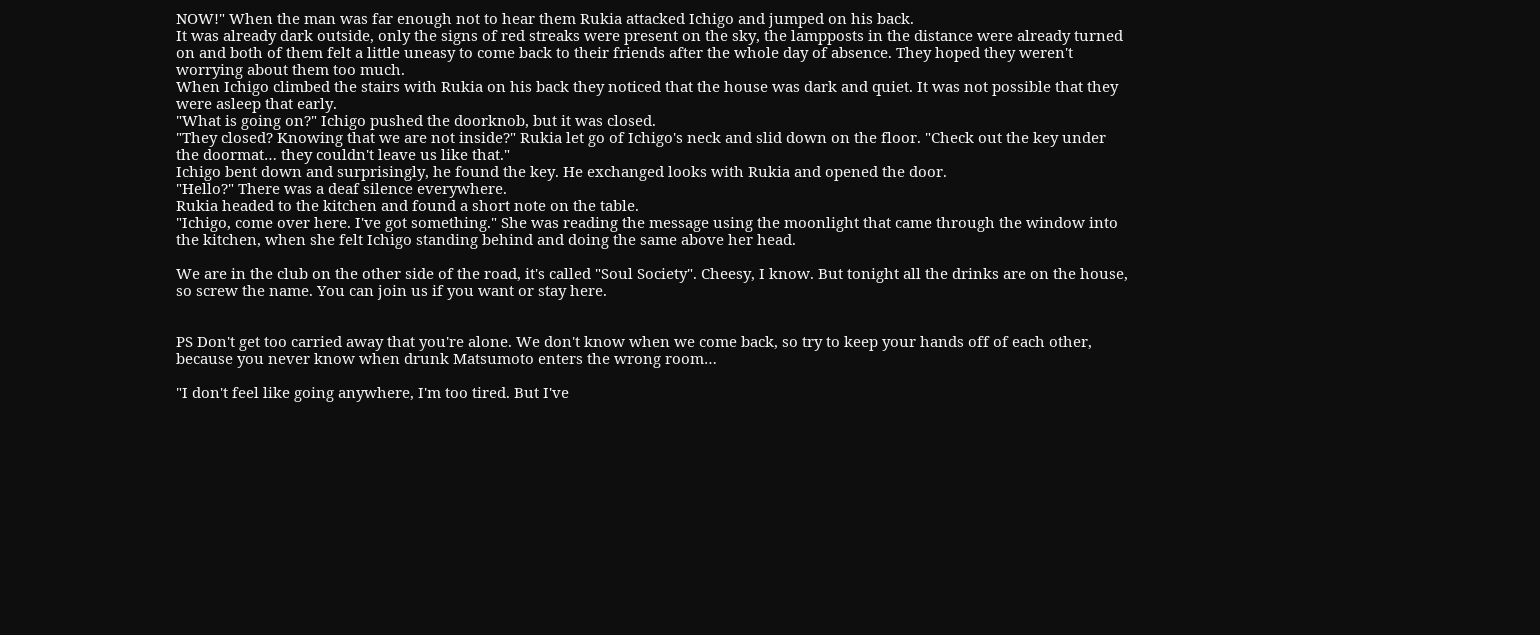NOW!" When the man was far enough not to hear them Rukia attacked Ichigo and jumped on his back.
It was already dark outside, only the signs of red streaks were present on the sky, the lampposts in the distance were already turned on and both of them felt a little uneasy to come back to their friends after the whole day of absence. They hoped they weren't worrying about them too much.
When Ichigo climbed the stairs with Rukia on his back they noticed that the house was dark and quiet. It was not possible that they were asleep that early.
"What is going on?" Ichigo pushed the doorknob, but it was closed.
"They closed? Knowing that we are not inside?" Rukia let go of Ichigo's neck and slid down on the floor. "Check out the key under the doormat… they couldn't leave us like that."
Ichigo bent down and surprisingly, he found the key. He exchanged looks with Rukia and opened the door.
"Hello?" There was a deaf silence everywhere.
Rukia headed to the kitchen and found a short note on the table.
"Ichigo, come over here. I've got something." She was reading the message using the moonlight that came through the window into the kitchen, when she felt Ichigo standing behind and doing the same above her head.

We are in the club on the other side of the road, it's called "Soul Society". Cheesy, I know. But tonight all the drinks are on the house, so screw the name. You can join us if you want or stay here.


PS Don't get too carried away that you're alone. We don't know when we come back, so try to keep your hands off of each other, because you never know when drunk Matsumoto enters the wrong room…

"I don't feel like going anywhere, I'm too tired. But I've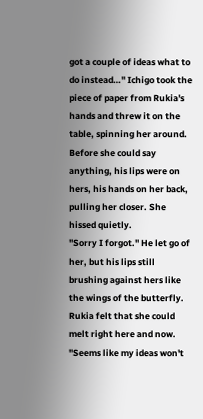got a couple of ideas what to do instead…" Ichigo took the piece of paper from Rukia's hands and threw it on the table, spinning her around.
Before she could say anything, his lips were on hers, his hands on her back, pulling her closer. She hissed quietly.
"Sorry I forgot." He let go of her, but his lips still brushing against hers like the wings of the butterfly. Rukia felt that she could melt right here and now. "Seems like my ideas won't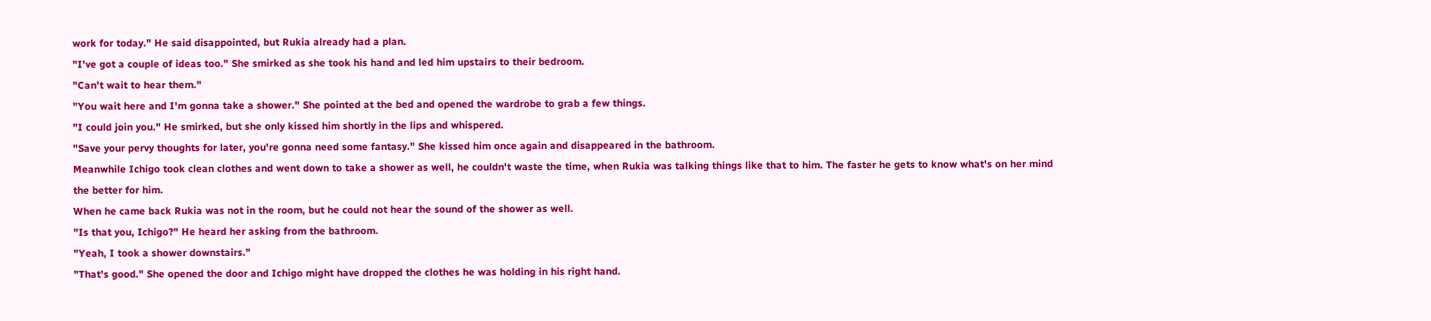work for today." He said disappointed, but Rukia already had a plan.
"I've got a couple of ideas too." She smirked as she took his hand and led him upstairs to their bedroom.
"Can't wait to hear them."
"You wait here and I'm gonna take a shower." She pointed at the bed and opened the wardrobe to grab a few things.
"I could join you." He smirked, but she only kissed him shortly in the lips and whispered.
"Save your pervy thoughts for later, you're gonna need some fantasy." She kissed him once again and disappeared in the bathroom.
Meanwhile Ichigo took clean clothes and went down to take a shower as well, he couldn't waste the time, when Rukia was talking things like that to him. The faster he gets to know what's on her mind the better for him.
When he came back Rukia was not in the room, but he could not hear the sound of the shower as well.
"Is that you, Ichigo?" He heard her asking from the bathroom.
"Yeah, I took a shower downstairs."
"That's good." She opened the door and Ichigo might have dropped the clothes he was holding in his right hand.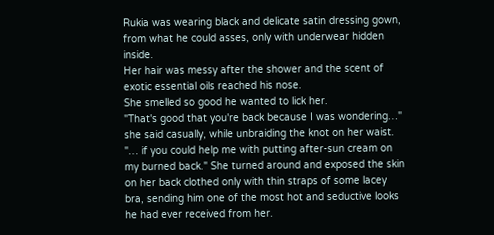Rukia was wearing black and delicate satin dressing gown, from what he could asses, only with underwear hidden inside.
Her hair was messy after the shower and the scent of exotic essential oils reached his nose.
She smelled so good he wanted to lick her.
"That's good that you're back because I was wondering…" she said casually, while unbraiding the knot on her waist. "… if you could help me with putting after-sun cream on my burned back." She turned around and exposed the skin on her back clothed only with thin straps of some lacey bra, sending him one of the most hot and seductive looks he had ever received from her.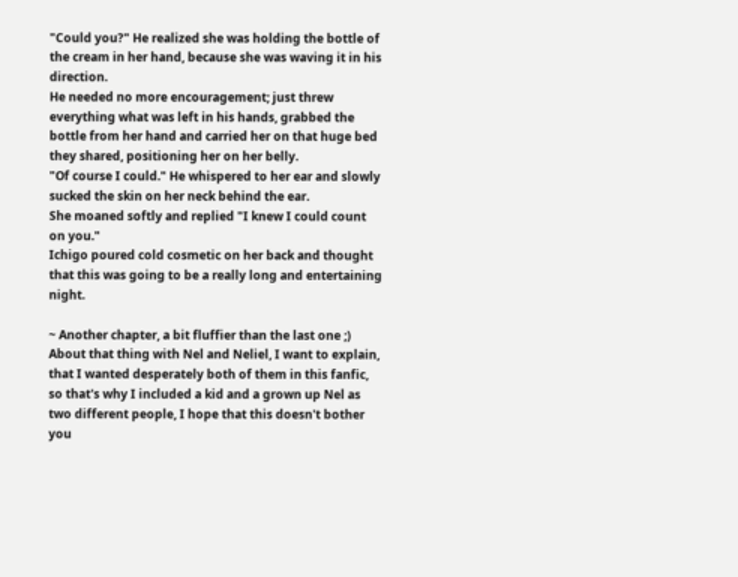"Could you?" He realized she was holding the bottle of the cream in her hand, because she was waving it in his direction.
He needed no more encouragement; just threw everything what was left in his hands, grabbed the bottle from her hand and carried her on that huge bed they shared, positioning her on her belly.
"Of course I could." He whispered to her ear and slowly sucked the skin on her neck behind the ear.
She moaned softly and replied "I knew I could count on you."
Ichigo poured cold cosmetic on her back and thought that this was going to be a really long and entertaining night.

~ Another chapter, a bit fluffier than the last one ;) About that thing with Nel and Neliel, I want to explain, that I wanted desperately both of them in this fanfic, so that's why I included a kid and a grown up Nel as two different people, I hope that this doesn't bother you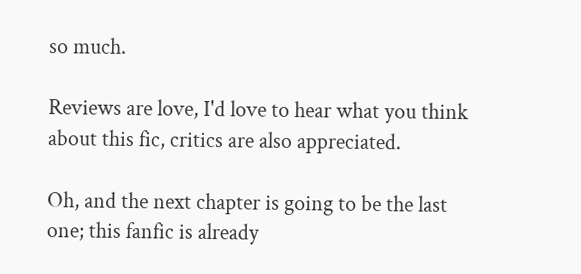so much.

Reviews are love, I'd love to hear what you think about this fic, critics are also appreciated.

Oh, and the next chapter is going to be the last one; this fanfic is already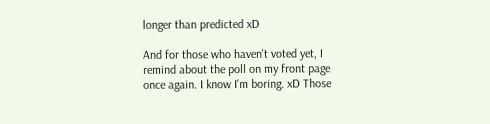longer than predicted xD

And for those who haven't voted yet, I remind about the poll on my front page once again. I know I'm boring. xD Those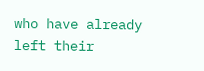who have already left their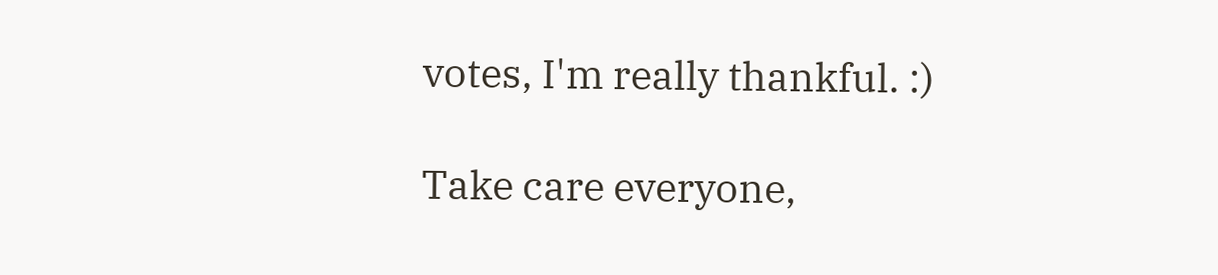votes, I'm really thankful. :)

Take care everyone,